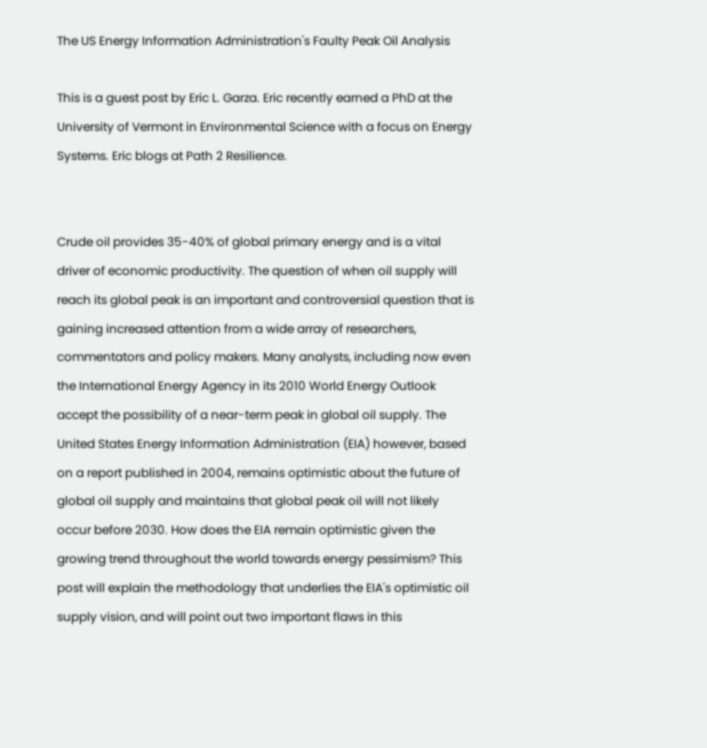The US Energy Information Administration's Faulty Peak Oil Analysis

This is a guest post by Eric L. Garza. Eric recently earned a PhD at the University of Vermont in Environmental Science with a focus on Energy Systems. Eric blogs at Path 2 Resilience.


Crude oil provides 35-40% of global primary energy and is a vital driver of economic productivity. The question of when oil supply will reach its global peak is an important and controversial question that is gaining increased attention from a wide array of researchers, commentators and policy makers. Many analysts, including now even the International Energy Agency in its 2010 World Energy Outlook accept the possibility of a near-term peak in global oil supply. The United States Energy Information Administration (EIA) however, based on a report published in 2004, remains optimistic about the future of global oil supply and maintains that global peak oil will not likely occur before 2030. How does the EIA remain optimistic given the growing trend throughout the world towards energy pessimism? This post will explain the methodology that underlies the EIA's optimistic oil supply vision, and will point out two important flaws in this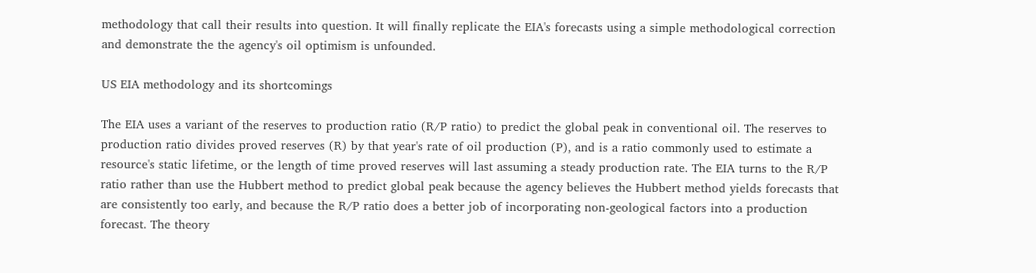methodology that call their results into question. It will finally replicate the EIA's forecasts using a simple methodological correction and demonstrate the the agency's oil optimism is unfounded.

US EIA methodology and its shortcomings

The EIA uses a variant of the reserves to production ratio (R/P ratio) to predict the global peak in conventional oil. The reserves to production ratio divides proved reserves (R) by that year's rate of oil production (P), and is a ratio commonly used to estimate a resource's static lifetime, or the length of time proved reserves will last assuming a steady production rate. The EIA turns to the R/P ratio rather than use the Hubbert method to predict global peak because the agency believes the Hubbert method yields forecasts that are consistently too early, and because the R/P ratio does a better job of incorporating non-geological factors into a production forecast. The theory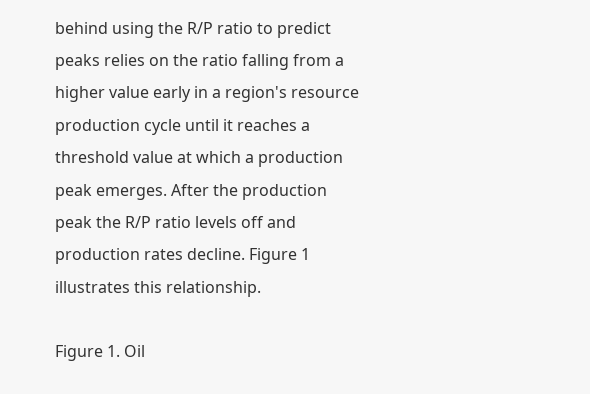behind using the R/P ratio to predict peaks relies on the ratio falling from a higher value early in a region's resource production cycle until it reaches a threshold value at which a production peak emerges. After the production peak the R/P ratio levels off and production rates decline. Figure 1 illustrates this relationship.

Figure 1. Oil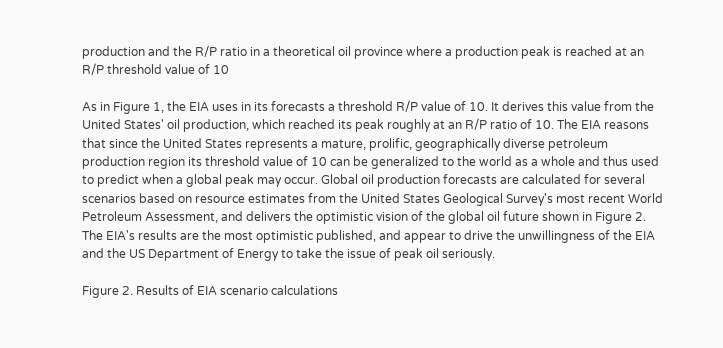production and the R/P ratio in a theoretical oil province where a production peak is reached at an R/P threshold value of 10

As in Figure 1, the EIA uses in its forecasts a threshold R/P value of 10. It derives this value from the United States' oil production, which reached its peak roughly at an R/P ratio of 10. The EIA reasons that since the United States represents a mature, prolific, geographically diverse petroleum production region its threshold value of 10 can be generalized to the world as a whole and thus used to predict when a global peak may occur. Global oil production forecasts are calculated for several scenarios based on resource estimates from the United States Geological Survey's most recent World Petroleum Assessment, and delivers the optimistic vision of the global oil future shown in Figure 2. The EIA's results are the most optimistic published, and appear to drive the unwillingness of the EIA and the US Department of Energy to take the issue of peak oil seriously.

Figure 2. Results of EIA scenario calculations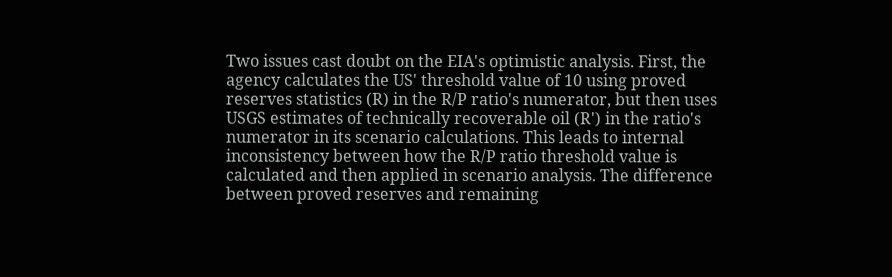Two issues cast doubt on the EIA's optimistic analysis. First, the agency calculates the US' threshold value of 10 using proved reserves statistics (R) in the R/P ratio's numerator, but then uses USGS estimates of technically recoverable oil (R') in the ratio's numerator in its scenario calculations. This leads to internal inconsistency between how the R/P ratio threshold value is calculated and then applied in scenario analysis. The difference between proved reserves and remaining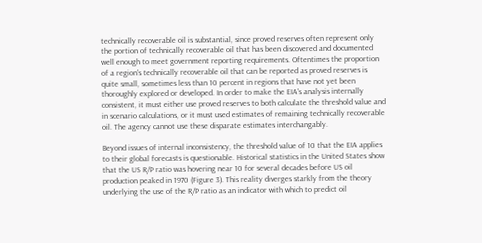technically recoverable oil is substantial, since proved reserves often represent only the portion of technically recoverable oil that has been discovered and documented well enough to meet government reporting requirements. Oftentimes the proportion of a region's technically recoverable oil that can be reported as proved reserves is quite small, sometimes less than 10 percent in regions that have not yet been thoroughly explored or developed. In order to make the EIA's analysis internally consistent, it must either use proved reserves to both calculate the threshold value and in scenario calculations, or it must used estimates of remaining technically recoverable oil. The agency cannot use these disparate estimates interchangably.

Beyond issues of internal inconsistency, the threshold value of 10 that the EIA applies to their global forecasts is questionable. Historical statistics in the United States show that the US R/P ratio was hovering near 10 for several decades before US oil production peaked in 1970 (Figure 3). This reality diverges starkly from the theory underlying the use of the R/P ratio as an indicator with which to predict oil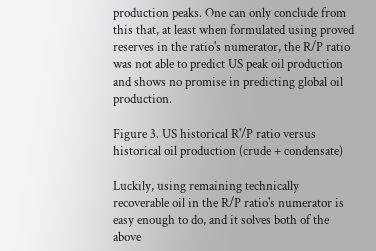production peaks. One can only conclude from this that, at least when formulated using proved reserves in the ratio's numerator, the R/P ratio was not able to predict US peak oil production and shows no promise in predicting global oil production.

Figure 3. US historical R'/P ratio versus historical oil production (crude + condensate)

Luckily, using remaining technically recoverable oil in the R/P ratio's numerator is easy enough to do, and it solves both of the above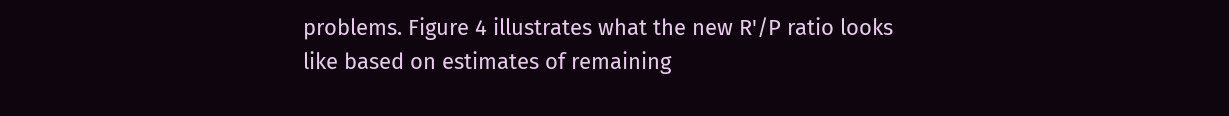problems. Figure 4 illustrates what the new R'/P ratio looks like based on estimates of remaining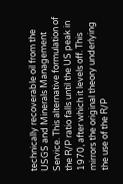technically recoverable oil from the USGS and Minerals Management Service. This alternative formulation of the R/P ratio falls until the US peak in 1970, after which it levels off. This mirrors the original theory underlying the use of the R/P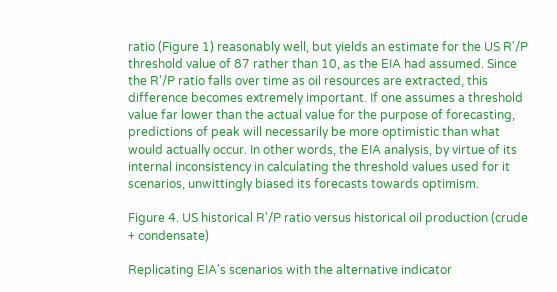ratio (Figure 1) reasonably well, but yields an estimate for the US R'/P threshold value of 87 rather than 10, as the EIA had assumed. Since the R'/P ratio falls over time as oil resources are extracted, this difference becomes extremely important. If one assumes a threshold value far lower than the actual value for the purpose of forecasting, predictions of peak will necessarily be more optimistic than what would actually occur. In other words, the EIA analysis, by virtue of its internal inconsistency in calculating the threshold values used for it scenarios, unwittingly biased its forecasts towards optimism.

Figure 4. US historical R'/P ratio versus historical oil production (crude + condensate)

Replicating EIA's scenarios with the alternative indicator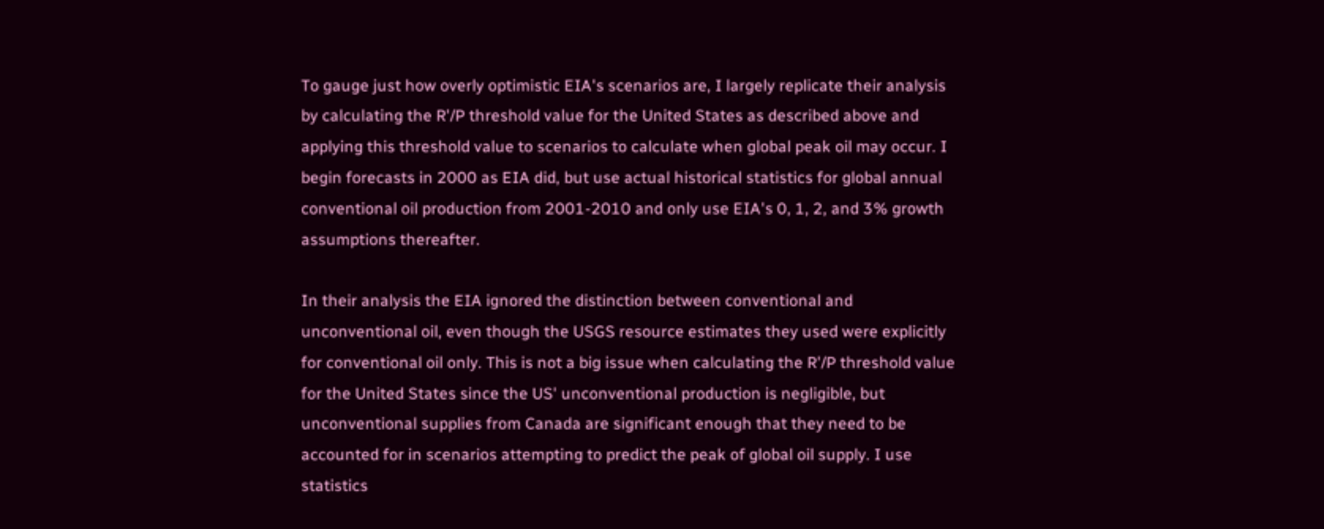To gauge just how overly optimistic EIA's scenarios are, I largely replicate their analysis by calculating the R'/P threshold value for the United States as described above and applying this threshold value to scenarios to calculate when global peak oil may occur. I begin forecasts in 2000 as EIA did, but use actual historical statistics for global annual conventional oil production from 2001-2010 and only use EIA's 0, 1, 2, and 3% growth assumptions thereafter.

In their analysis the EIA ignored the distinction between conventional and unconventional oil, even though the USGS resource estimates they used were explicitly for conventional oil only. This is not a big issue when calculating the R'/P threshold value for the United States since the US' unconventional production is negligible, but unconventional supplies from Canada are significant enough that they need to be accounted for in scenarios attempting to predict the peak of global oil supply. I use statistics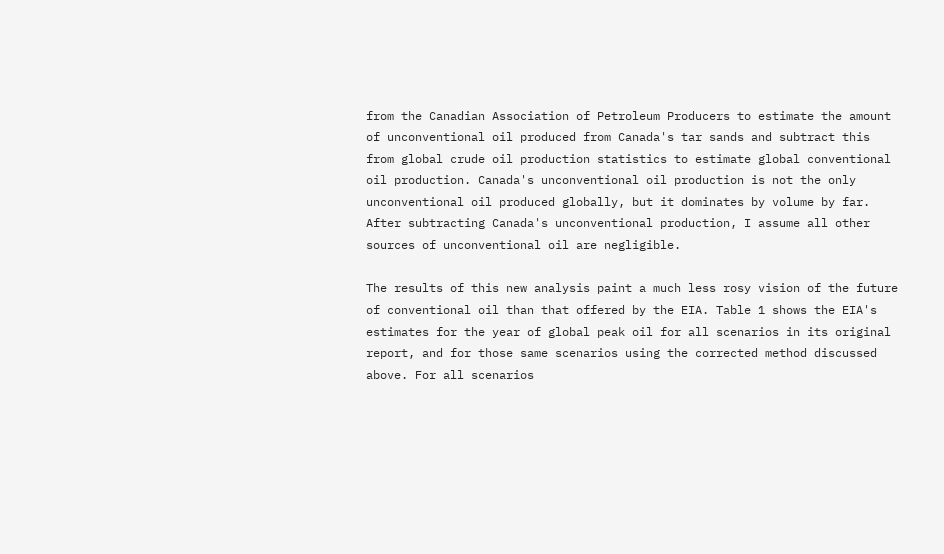from the Canadian Association of Petroleum Producers to estimate the amount of unconventional oil produced from Canada's tar sands and subtract this from global crude oil production statistics to estimate global conventional oil production. Canada's unconventional oil production is not the only unconventional oil produced globally, but it dominates by volume by far. After subtracting Canada's unconventional production, I assume all other sources of unconventional oil are negligible.

The results of this new analysis paint a much less rosy vision of the future of conventional oil than that offered by the EIA. Table 1 shows the EIA's estimates for the year of global peak oil for all scenarios in its original report, and for those same scenarios using the corrected method discussed above. For all scenarios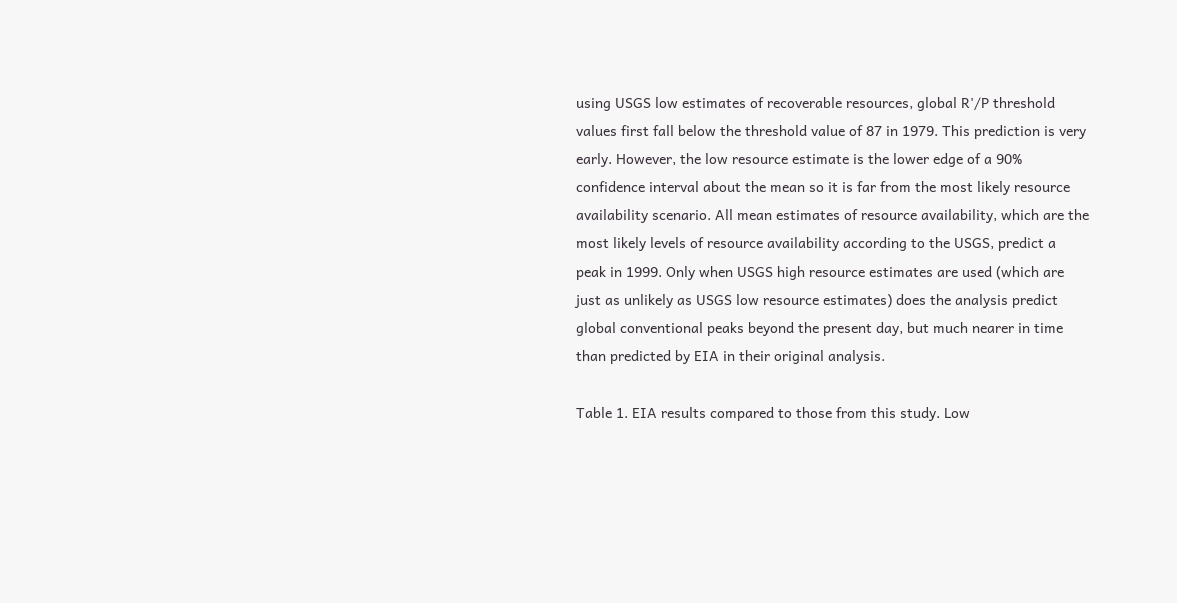using USGS low estimates of recoverable resources, global R'/P threshold values first fall below the threshold value of 87 in 1979. This prediction is very early. However, the low resource estimate is the lower edge of a 90% confidence interval about the mean so it is far from the most likely resource availability scenario. All mean estimates of resource availability, which are the most likely levels of resource availability according to the USGS, predict a peak in 1999. Only when USGS high resource estimates are used (which are just as unlikely as USGS low resource estimates) does the analysis predict global conventional peaks beyond the present day, but much nearer in time than predicted by EIA in their original analysis.

Table 1. EIA results compared to those from this study. Low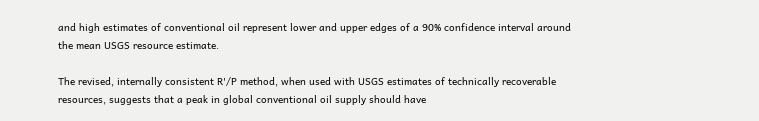and high estimates of conventional oil represent lower and upper edges of a 90% confidence interval around the mean USGS resource estimate.

The revised, internally consistent R'/P method, when used with USGS estimates of technically recoverable resources, suggests that a peak in global conventional oil supply should have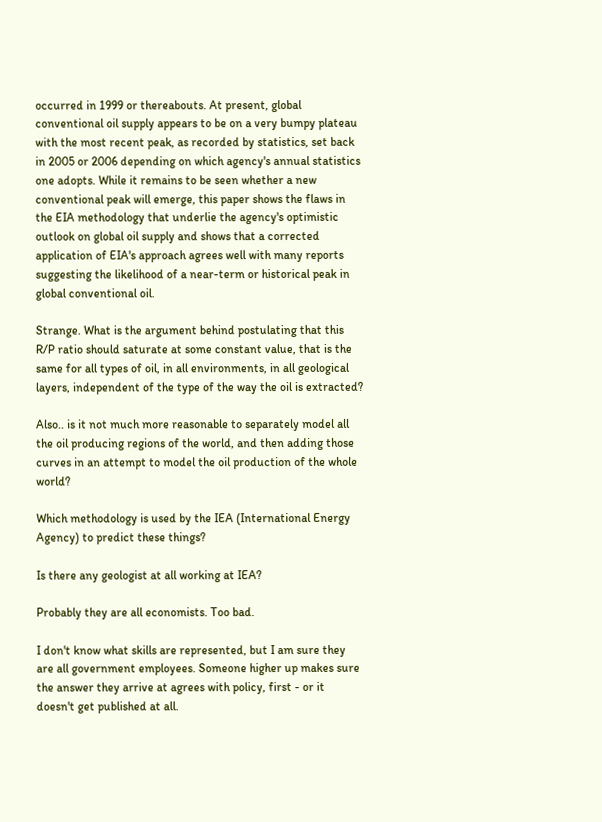occurred in 1999 or thereabouts. At present, global conventional oil supply appears to be on a very bumpy plateau with the most recent peak, as recorded by statistics, set back in 2005 or 2006 depending on which agency's annual statistics one adopts. While it remains to be seen whether a new conventional peak will emerge, this paper shows the flaws in the EIA methodology that underlie the agency's optimistic outlook on global oil supply and shows that a corrected application of EIA's approach agrees well with many reports suggesting the likelihood of a near-term or historical peak in global conventional oil.

Strange. What is the argument behind postulating that this R/P ratio should saturate at some constant value, that is the same for all types of oil, in all environments, in all geological layers, independent of the type of the way the oil is extracted?

Also.. is it not much more reasonable to separately model all the oil producing regions of the world, and then adding those curves in an attempt to model the oil production of the whole world?

Which methodology is used by the IEA (International Energy Agency) to predict these things?

Is there any geologist at all working at IEA?

Probably they are all economists. Too bad.

I don't know what skills are represented, but I am sure they are all government employees. Someone higher up makes sure the answer they arrive at agrees with policy, first - or it doesn't get published at all.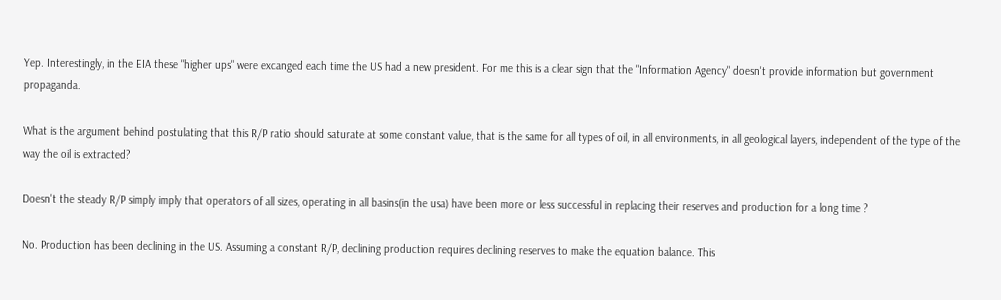Yep. Interestingly, in the EIA these "higher ups" were excanged each time the US had a new president. For me this is a clear sign that the "Information Agency" doesn't provide information but government propaganda.

What is the argument behind postulating that this R/P ratio should saturate at some constant value, that is the same for all types of oil, in all environments, in all geological layers, independent of the type of the way the oil is extracted?

Doesn't the steady R/P simply imply that operators of all sizes, operating in all basins(in the usa) have been more or less successful in replacing their reserves and production for a long time ?

No. Production has been declining in the US. Assuming a constant R/P, declining production requires declining reserves to make the equation balance. This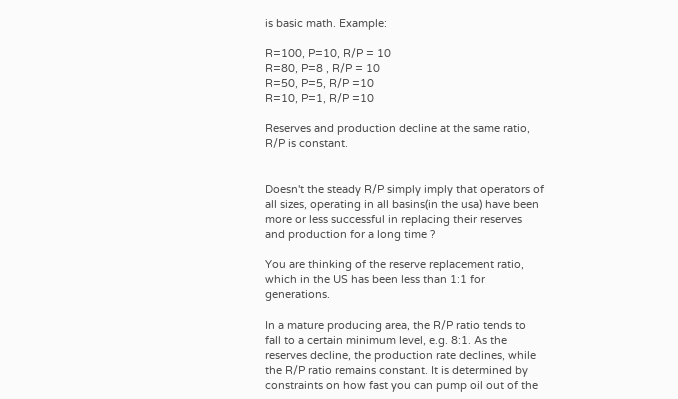is basic math. Example:

R=100, P=10, R/P = 10
R=80, P=8 , R/P = 10
R=50, P=5, R/P =10
R=10, P=1, R/P =10

Reserves and production decline at the same ratio, R/P is constant.


Doesn't the steady R/P simply imply that operators of all sizes, operating in all basins(in the usa) have been more or less successful in replacing their reserves and production for a long time ?

You are thinking of the reserve replacement ratio, which in the US has been less than 1:1 for generations.

In a mature producing area, the R/P ratio tends to fall to a certain minimum level, e.g. 8:1. As the reserves decline, the production rate declines, while the R/P ratio remains constant. It is determined by constraints on how fast you can pump oil out of the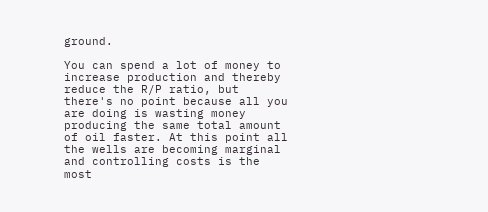ground.

You can spend a lot of money to increase production and thereby reduce the R/P ratio, but there's no point because all you are doing is wasting money producing the same total amount of oil faster. At this point all the wells are becoming marginal and controlling costs is the most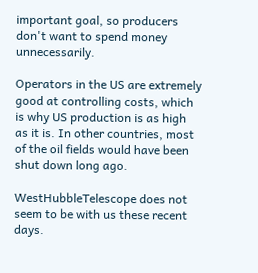important goal, so producers don't want to spend money unnecessarily.

Operators in the US are extremely good at controlling costs, which is why US production is as high as it is. In other countries, most of the oil fields would have been shut down long ago.

WestHubbleTelescope does not seem to be with us these recent days.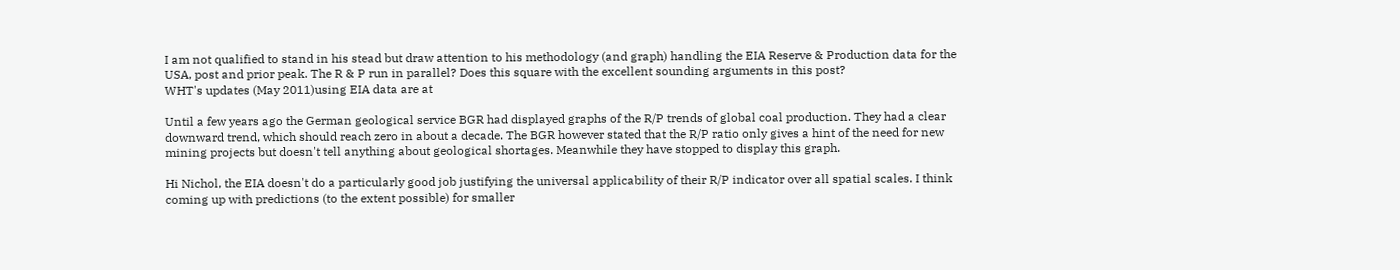I am not qualified to stand in his stead but draw attention to his methodology (and graph) handling the EIA Reserve & Production data for the USA, post and prior peak. The R & P run in parallel? Does this square with the excellent sounding arguments in this post?
WHT's updates (May 2011)using EIA data are at

Until a few years ago the German geological service BGR had displayed graphs of the R/P trends of global coal production. They had a clear downward trend, which should reach zero in about a decade. The BGR however stated that the R/P ratio only gives a hint of the need for new mining projects but doesn't tell anything about geological shortages. Meanwhile they have stopped to display this graph.

Hi Nichol, the EIA doesn't do a particularly good job justifying the universal applicability of their R/P indicator over all spatial scales. I think coming up with predictions (to the extent possible) for smaller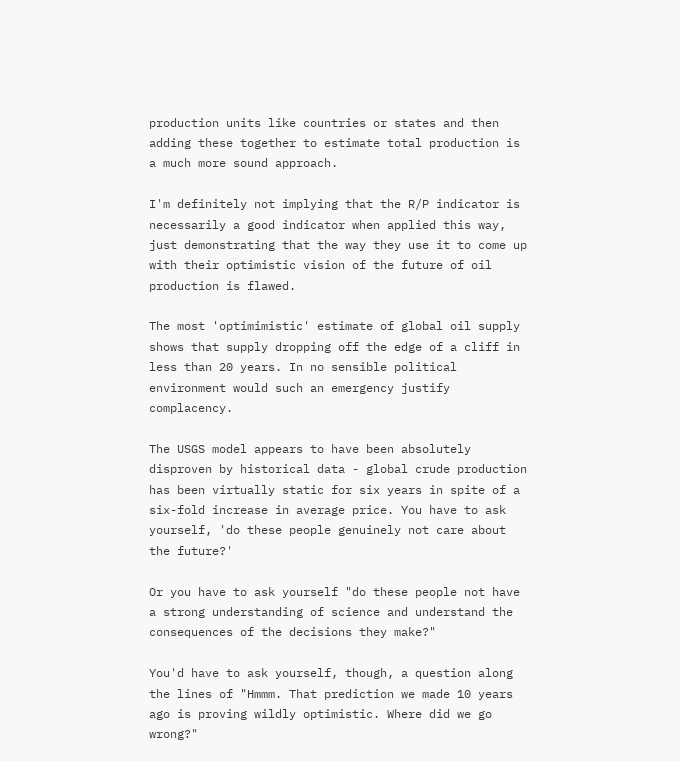production units like countries or states and then adding these together to estimate total production is a much more sound approach.

I'm definitely not implying that the R/P indicator is necessarily a good indicator when applied this way, just demonstrating that the way they use it to come up with their optimistic vision of the future of oil production is flawed.

The most 'optimimistic' estimate of global oil supply shows that supply dropping off the edge of a cliff in less than 20 years. In no sensible political environment would such an emergency justify complacency.

The USGS model appears to have been absolutely disproven by historical data - global crude production has been virtually static for six years in spite of a six-fold increase in average price. You have to ask yourself, 'do these people genuinely not care about the future?'

Or you have to ask yourself "do these people not have a strong understanding of science and understand the consequences of the decisions they make?"

You'd have to ask yourself, though, a question along the lines of "Hmmm. That prediction we made 10 years ago is proving wildly optimistic. Where did we go wrong?"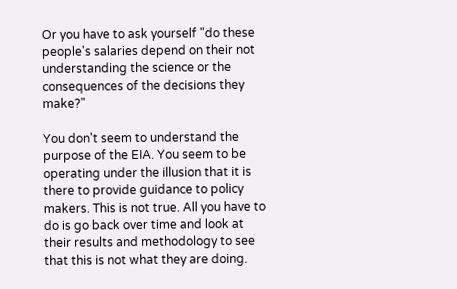Or you have to ask yourself "do these people's salaries depend on their not understanding the science or the consequences of the decisions they make?"

You don't seem to understand the purpose of the EIA. You seem to be operating under the illusion that it is there to provide guidance to policy makers. This is not true. All you have to do is go back over time and look at their results and methodology to see that this is not what they are doing.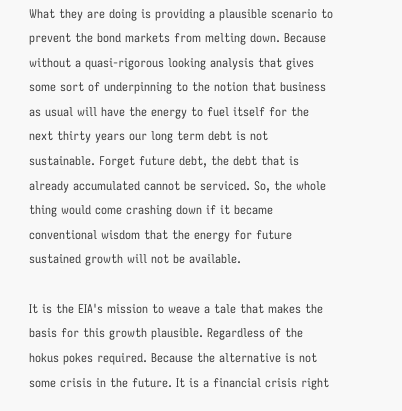What they are doing is providing a plausible scenario to prevent the bond markets from melting down. Because without a quasi-rigorous looking analysis that gives some sort of underpinning to the notion that business as usual will have the energy to fuel itself for the next thirty years our long term debt is not sustainable. Forget future debt, the debt that is already accumulated cannot be serviced. So, the whole thing would come crashing down if it became conventional wisdom that the energy for future sustained growth will not be available.

It is the EIA's mission to weave a tale that makes the basis for this growth plausible. Regardless of the hokus pokes required. Because the alternative is not some crisis in the future. It is a financial crisis right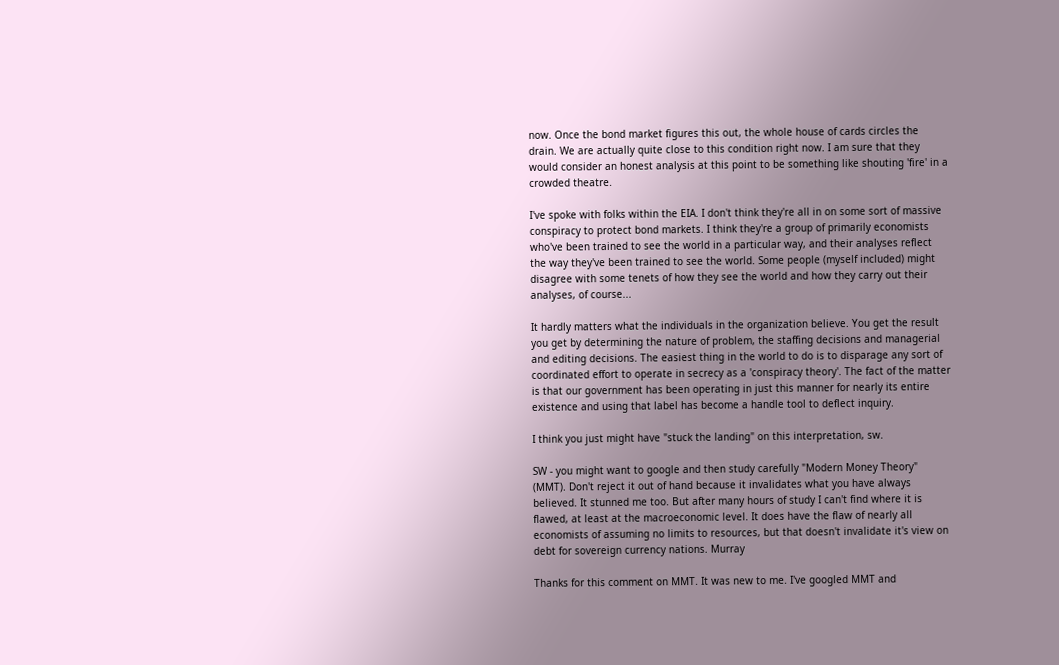now. Once the bond market figures this out, the whole house of cards circles the drain. We are actually quite close to this condition right now. I am sure that they would consider an honest analysis at this point to be something like shouting 'fire' in a crowded theatre.

I've spoke with folks within the EIA. I don't think they're all in on some sort of massive conspiracy to protect bond markets. I think they're a group of primarily economists who've been trained to see the world in a particular way, and their analyses reflect the way they've been trained to see the world. Some people (myself included) might disagree with some tenets of how they see the world and how they carry out their analyses, of course...

It hardly matters what the individuals in the organization believe. You get the result you get by determining the nature of problem, the staffing decisions and managerial and editing decisions. The easiest thing in the world to do is to disparage any sort of coordinated effort to operate in secrecy as a 'conspiracy theory'. The fact of the matter is that our government has been operating in just this manner for nearly its entire existence and using that label has become a handle tool to deflect inquiry.

I think you just might have "stuck the landing" on this interpretation, sw.

SW - you might want to google and then study carefully "Modern Money Theory" (MMT). Don't reject it out of hand because it invalidates what you have always believed. It stunned me too. But after many hours of study I can't find where it is flawed, at least at the macroeconomic level. It does have the flaw of nearly all economists of assuming no limits to resources, but that doesn't invalidate it's view on debt for sovereign currency nations. Murray

Thanks for this comment on MMT. It was new to me. I've googled MMT and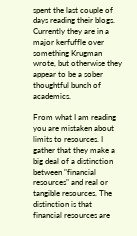spent the last couple of days reading their blogs. Currently they are in a major kerfuffle over something Krugman wrote, but otherwise they appear to be a sober thoughtful bunch of academics.

From what I am reading you are mistaken about limits to resources. I gather that they make a big deal of a distinction between "financial resources" and real or tangible resources. The distinction is that financial resources are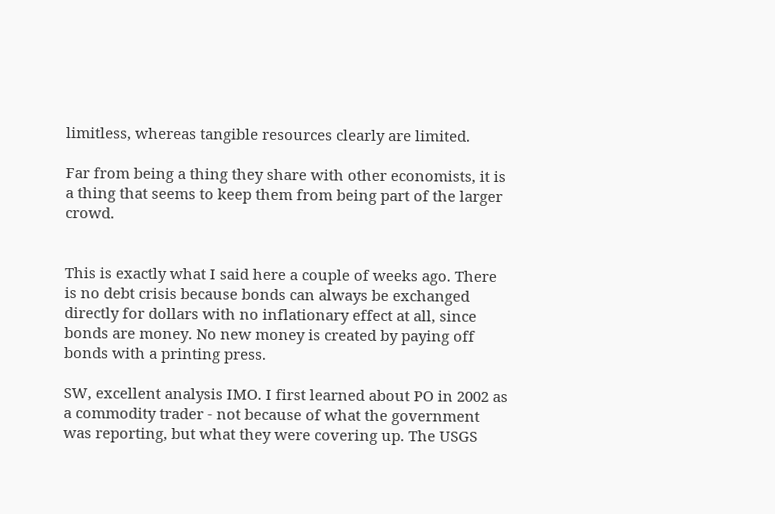limitless, whereas tangible resources clearly are limited.

Far from being a thing they share with other economists, it is a thing that seems to keep them from being part of the larger crowd.


This is exactly what I said here a couple of weeks ago. There is no debt crisis because bonds can always be exchanged directly for dollars with no inflationary effect at all, since bonds are money. No new money is created by paying off bonds with a printing press.

SW, excellent analysis IMO. I first learned about PO in 2002 as a commodity trader - not because of what the government was reporting, but what they were covering up. The USGS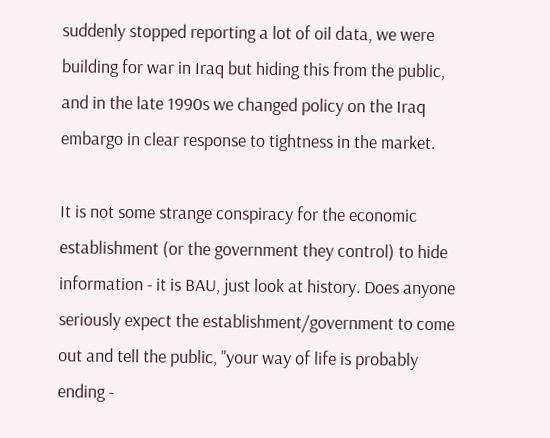suddenly stopped reporting a lot of oil data, we were building for war in Iraq but hiding this from the public, and in the late 1990s we changed policy on the Iraq embargo in clear response to tightness in the market.

It is not some strange conspiracy for the economic establishment (or the government they control) to hide information - it is BAU, just look at history. Does anyone seriously expect the establishment/government to come out and tell the public, "your way of life is probably ending -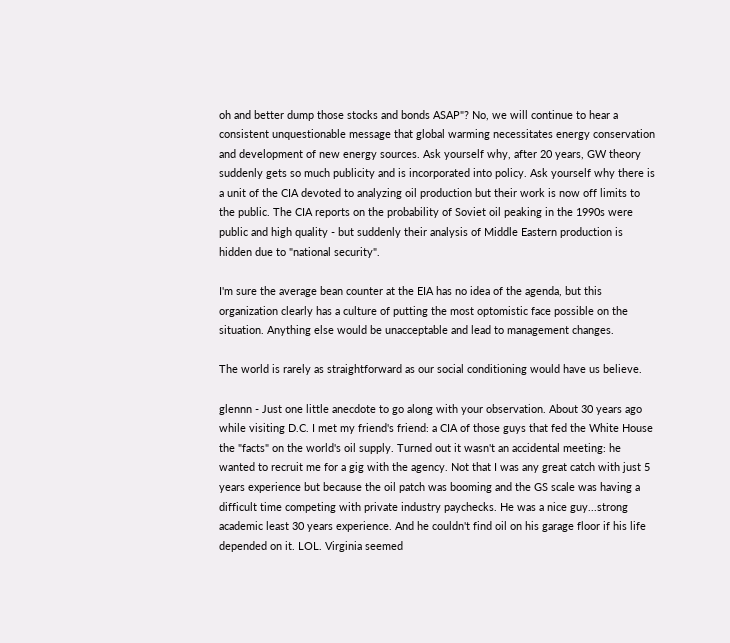oh and better dump those stocks and bonds ASAP"? No, we will continue to hear a consistent unquestionable message that global warming necessitates energy conservation and development of new energy sources. Ask yourself why, after 20 years, GW theory suddenly gets so much publicity and is incorporated into policy. Ask yourself why there is a unit of the CIA devoted to analyzing oil production but their work is now off limits to the public. The CIA reports on the probability of Soviet oil peaking in the 1990s were public and high quality - but suddenly their analysis of Middle Eastern production is hidden due to "national security".

I'm sure the average bean counter at the EIA has no idea of the agenda, but this organization clearly has a culture of putting the most optomistic face possible on the situation. Anything else would be unacceptable and lead to management changes.

The world is rarely as straightforward as our social conditioning would have us believe.

glennn - Just one little anecdote to go along with your observation. About 30 years ago while visiting D.C. I met my friend's friend: a CIA of those guys that fed the White House the "facts" on the world's oil supply. Turned out it wasn't an accidental meeting: he wanted to recruit me for a gig with the agency. Not that I was any great catch with just 5 years experience but because the oil patch was booming and the GS scale was having a difficult time competing with private industry paychecks. He was a nice guy...strong academic least 30 years experience. And he couldn't find oil on his garage floor if his life depended on it. LOL. Virginia seemed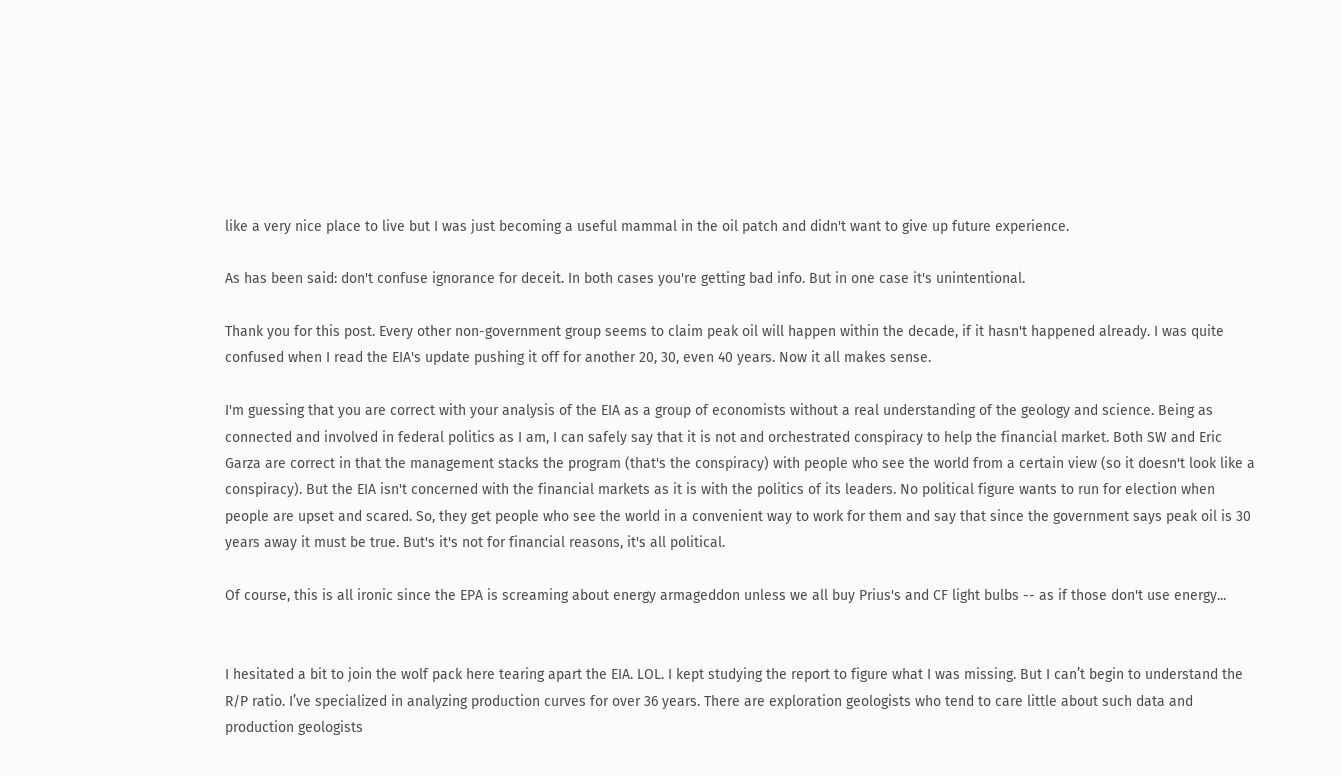like a very nice place to live but I was just becoming a useful mammal in the oil patch and didn't want to give up future experience.

As has been said: don't confuse ignorance for deceit. In both cases you're getting bad info. But in one case it's unintentional.

Thank you for this post. Every other non-government group seems to claim peak oil will happen within the decade, if it hasn't happened already. I was quite confused when I read the EIA's update pushing it off for another 20, 30, even 40 years. Now it all makes sense.

I'm guessing that you are correct with your analysis of the EIA as a group of economists without a real understanding of the geology and science. Being as connected and involved in federal politics as I am, I can safely say that it is not and orchestrated conspiracy to help the financial market. Both SW and Eric Garza are correct in that the management stacks the program (that's the conspiracy) with people who see the world from a certain view (so it doesn't look like a conspiracy). But the EIA isn't concerned with the financial markets as it is with the politics of its leaders. No political figure wants to run for election when people are upset and scared. So, they get people who see the world in a convenient way to work for them and say that since the government says peak oil is 30 years away it must be true. But's it's not for financial reasons, it's all political.

Of course, this is all ironic since the EPA is screaming about energy armageddon unless we all buy Prius's and CF light bulbs -- as if those don't use energy...


I hesitated a bit to join the wolf pack here tearing apart the EIA. LOL. I kept studying the report to figure what I was missing. But I can’t begin to understand the R/P ratio. I’ve specialized in analyzing production curves for over 36 years. There are exploration geologists who tend to care little about such data and production geologists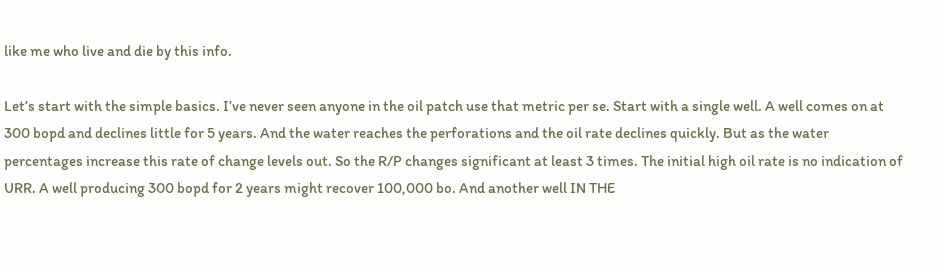like me who live and die by this info.

Let’s start with the simple basics. I’ve never seen anyone in the oil patch use that metric per se. Start with a single well. A well comes on at 300 bopd and declines little for 5 years. And the water reaches the perforations and the oil rate declines quickly. But as the water percentages increase this rate of change levels out. So the R/P changes significant at least 3 times. The initial high oil rate is no indication of URR. A well producing 300 bopd for 2 years might recover 100,000 bo. And another well IN THE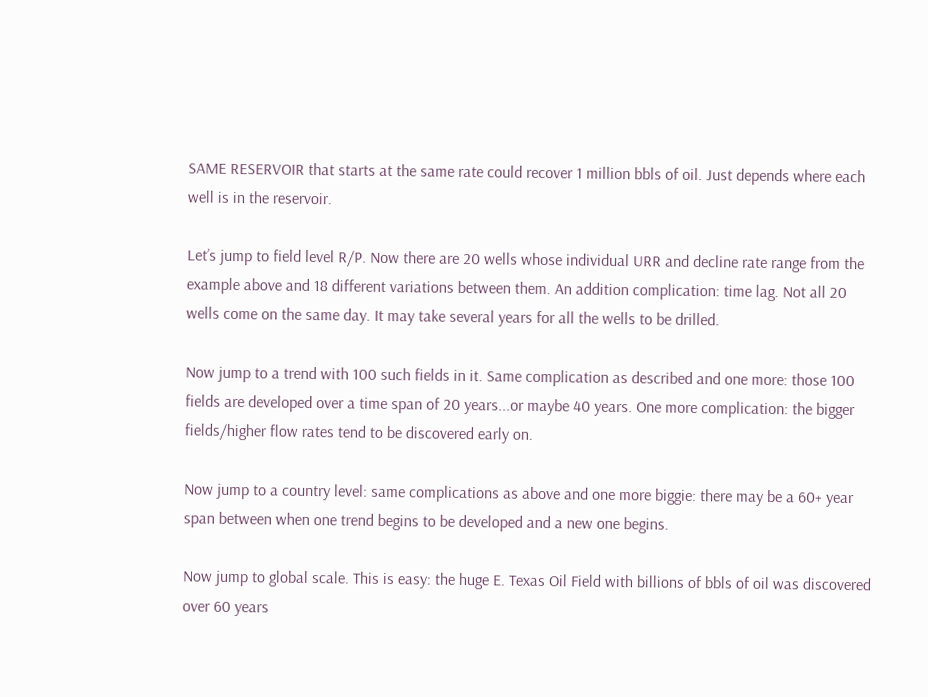SAME RESERVOIR that starts at the same rate could recover 1 million bbls of oil. Just depends where each well is in the reservoir.

Let’s jump to field level R/P. Now there are 20 wells whose individual URR and decline rate range from the example above and 18 different variations between them. An addition complication: time lag. Not all 20 wells come on the same day. It may take several years for all the wells to be drilled.

Now jump to a trend with 100 such fields in it. Same complication as described and one more: those 100 fields are developed over a time span of 20 years...or maybe 40 years. One more complication: the bigger fields/higher flow rates tend to be discovered early on.

Now jump to a country level: same complications as above and one more biggie: there may be a 60+ year span between when one trend begins to be developed and a new one begins.

Now jump to global scale. This is easy: the huge E. Texas Oil Field with billions of bbls of oil was discovered over 60 years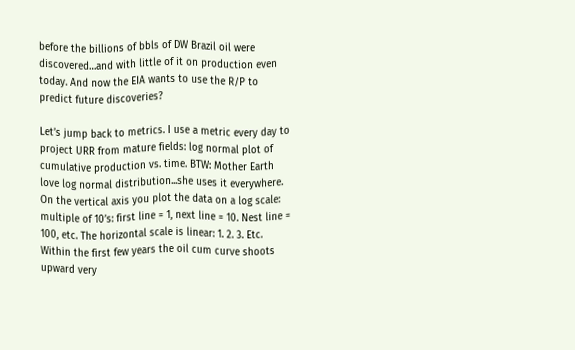before the billions of bbls of DW Brazil oil were discovered…and with little of it on production even today. And now the EIA wants to use the R/P to predict future discoveries?

Let’s jump back to metrics. I use a metric every day to project URR from mature fields: log normal plot of cumulative production vs. time. BTW: Mother Earth love log normal distribution...she uses it everywhere. On the vertical axis you plot the data on a log scale: multiple of 10’s: first line = 1, next line = 10. Nest line = 100, etc. The horizontal scale is linear: 1. 2. 3. Etc. Within the first few years the oil cum curve shoots upward very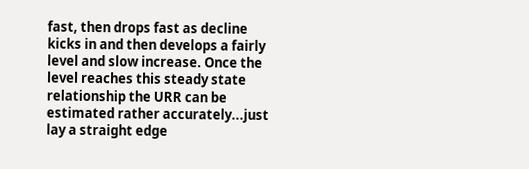fast, then drops fast as decline kicks in and then develops a fairly level and slow increase. Once the level reaches this steady state relationship the URR can be estimated rather accurately...just lay a straight edge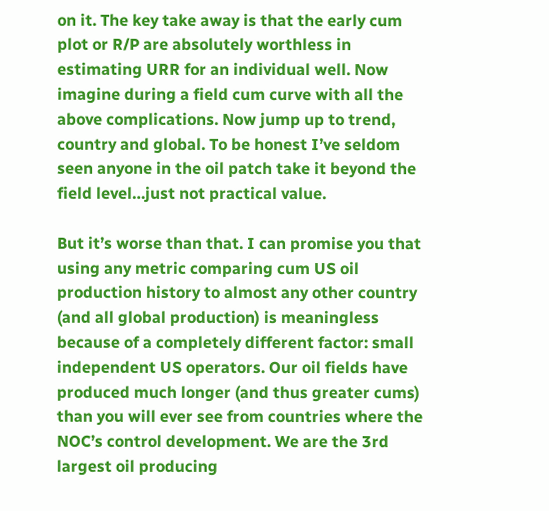on it. The key take away is that the early cum plot or R/P are absolutely worthless in estimating URR for an individual well. Now imagine during a field cum curve with all the above complications. Now jump up to trend, country and global. To be honest I’ve seldom seen anyone in the oil patch take it beyond the field level…just not practical value.

But it’s worse than that. I can promise you that using any metric comparing cum US oil production history to almost any other country (and all global production) is meaningless because of a completely different factor: small independent US operators. Our oil fields have produced much longer (and thus greater cums) than you will ever see from countries where the NOC’s control development. We are the 3rd largest oil producing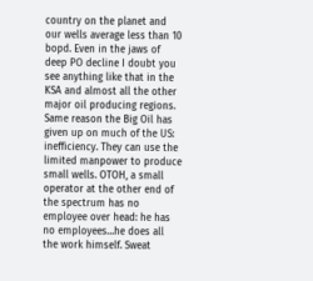country on the planet and our wells average less than 10 bopd. Even in the jaws of deep PO decline I doubt you see anything like that in the KSA and almost all the other major oil producing regions. Same reason the Big Oil has given up on much of the US: inefficiency. They can use the limited manpower to produce small wells. OTOH, a small operator at the other end of the spectrum has no employee over head: he has no employees…he does all the work himself. Sweat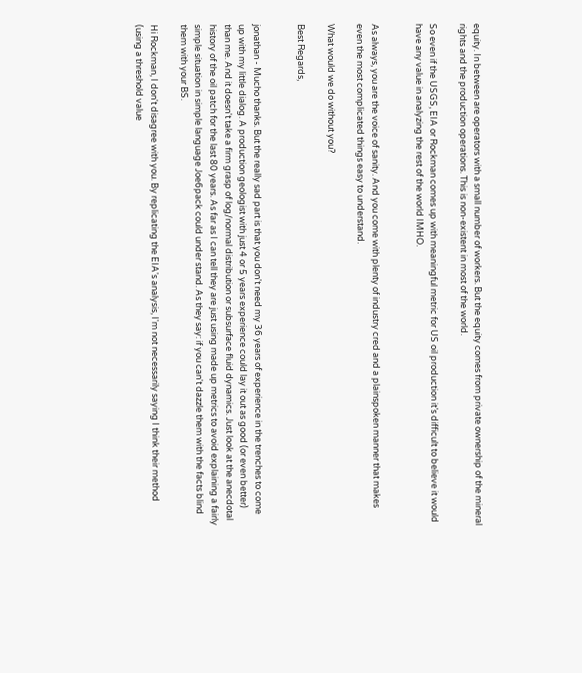equity. In between are operators with a small number of workers. But the equity comes from private ownership of the mineral rights and the production operations. This is non-existent in most of the world.

So even if the USGS, EIA or Rockman comes up with meaningful metric for US oil production it’s difficult to believe it would have any value in analyzing the rest of the world IMHO.


As always, you are the voice of sanity. And you come with plenty of industry cred and a plainspoken manner that makes even the most complicated things easy to understand.

What would we do without you?

Best Regards,


jonathan - Mucho thanks. But the really sad part is that you don't need my 36 years of experience in the trenches to come up with my little dialog. A production geologist with just 4 or 5 years experience could lay it out as good (or even better) than me. And it doesn't take a firm grasp of log/normal distribution or subsurface fluid dynamics. Just look at the anecdotal history of the oil patch for the last 80 years. As far as I can tell they are just using made up metrics to avoid explaining a fairly simple situation in simple language Joe6pack could under stand. As they say: if you can't dazzle them with the facts blind them with your BS.

Hi Rockman, I don't disagree with you. By replicating the EIA's analysis, I'm not necessarily saying I think their method (using a threshold value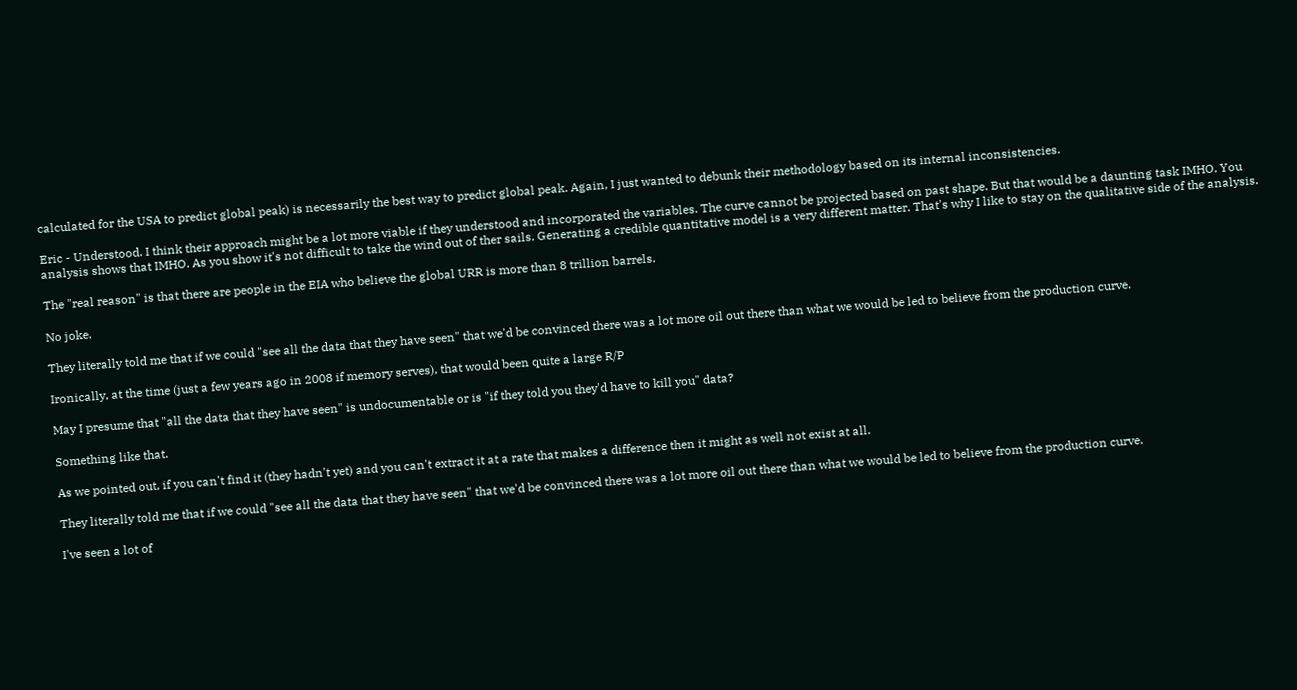calculated for the USA to predict global peak) is necessarily the best way to predict global peak. Again, I just wanted to debunk their methodology based on its internal inconsistencies.

Eric - Understood. I think their approach might be a lot more viable if they understood and incorporated the variables. The curve cannot be projected based on past shape. But that would be a daunting task IMHO. You analysis shows that IMHO. As you show it's not difficult to take the wind out of ther sails. Generating a credible quantitative model is a very different matter. That's why I like to stay on the qualitative side of the analysis.

The "real reason" is that there are people in the EIA who believe the global URR is more than 8 trillion barrels.

No joke.

They literally told me that if we could "see all the data that they have seen" that we'd be convinced there was a lot more oil out there than what we would be led to believe from the production curve.

Ironically, at the time (just a few years ago in 2008 if memory serves), that would been quite a large R/P

May I presume that "all the data that they have seen" is undocumentable or is "if they told you they'd have to kill you" data?

Something like that.

As we pointed out, if you can't find it (they hadn't yet) and you can't extract it at a rate that makes a difference then it might as well not exist at all.

They literally told me that if we could "see all the data that they have seen" that we'd be convinced there was a lot more oil out there than what we would be led to believe from the production curve.

I've seen a lot of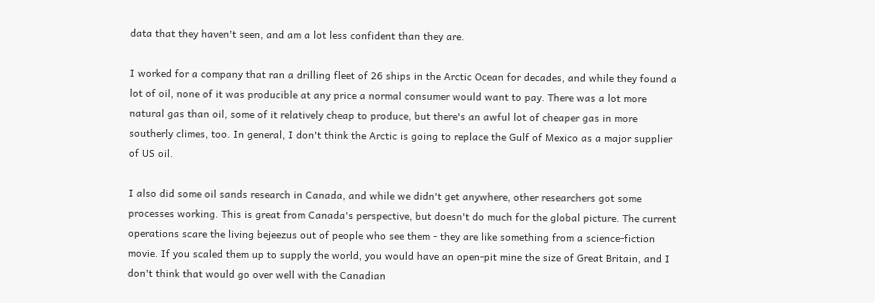data that they haven't seen, and am a lot less confident than they are.

I worked for a company that ran a drilling fleet of 26 ships in the Arctic Ocean for decades, and while they found a lot of oil, none of it was producible at any price a normal consumer would want to pay. There was a lot more natural gas than oil, some of it relatively cheap to produce, but there's an awful lot of cheaper gas in more southerly climes, too. In general, I don't think the Arctic is going to replace the Gulf of Mexico as a major supplier of US oil.

I also did some oil sands research in Canada, and while we didn't get anywhere, other researchers got some processes working. This is great from Canada's perspective, but doesn't do much for the global picture. The current operations scare the living bejeezus out of people who see them - they are like something from a science-fiction movie. If you scaled them up to supply the world, you would have an open-pit mine the size of Great Britain, and I don't think that would go over well with the Canadian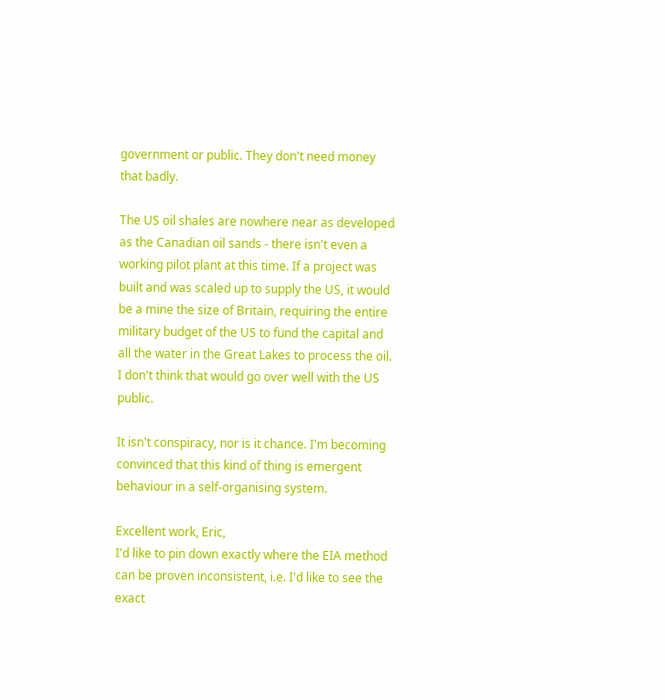government or public. They don't need money that badly.

The US oil shales are nowhere near as developed as the Canadian oil sands - there isn't even a working pilot plant at this time. If a project was built and was scaled up to supply the US, it would be a mine the size of Britain, requiring the entire military budget of the US to fund the capital and all the water in the Great Lakes to process the oil. I don't think that would go over well with the US public.

It isn't conspiracy, nor is it chance. I'm becoming convinced that this kind of thing is emergent behaviour in a self-organising system.

Excellent work, Eric,
I'd like to pin down exactly where the EIA method can be proven inconsistent, i.e. I'd like to see the exact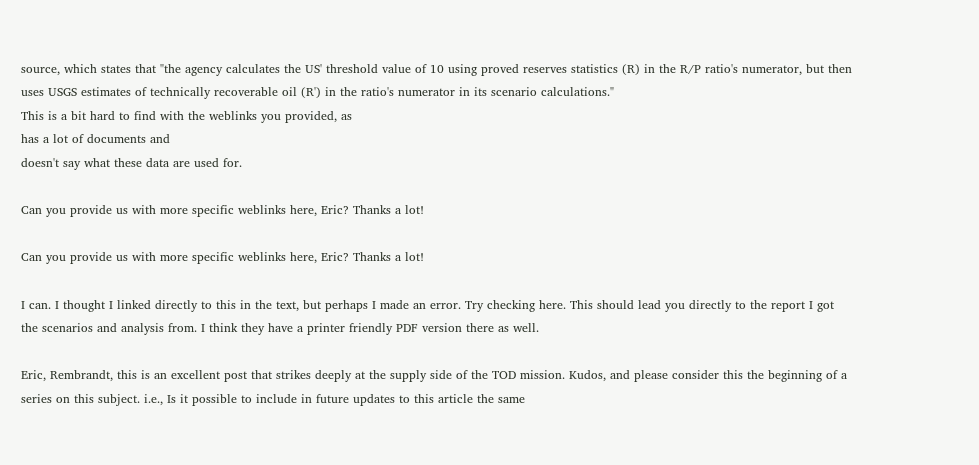source, which states that "the agency calculates the US' threshold value of 10 using proved reserves statistics (R) in the R/P ratio's numerator, but then uses USGS estimates of technically recoverable oil (R') in the ratio's numerator in its scenario calculations."
This is a bit hard to find with the weblinks you provided, as
has a lot of documents and
doesn't say what these data are used for.

Can you provide us with more specific weblinks here, Eric? Thanks a lot!

Can you provide us with more specific weblinks here, Eric? Thanks a lot!

I can. I thought I linked directly to this in the text, but perhaps I made an error. Try checking here. This should lead you directly to the report I got the scenarios and analysis from. I think they have a printer friendly PDF version there as well.

Eric, Rembrandt, this is an excellent post that strikes deeply at the supply side of the TOD mission. Kudos, and please consider this the beginning of a series on this subject. i.e., Is it possible to include in future updates to this article the same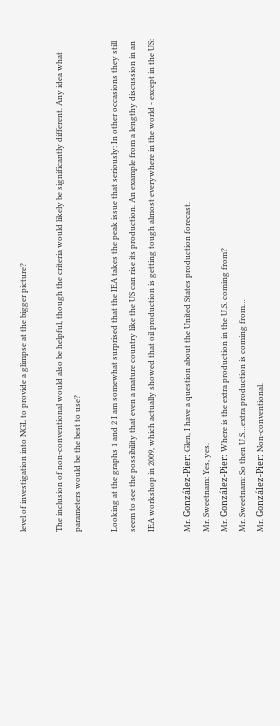level of investigation into NGL to provide a glimpse at the bigger picture?

The inclusion of non-conventional would also be helpful, though the criteria would likely be significantly different. Any idea what parameters would be the best to use?

Looking at the graphs 1 and 2 I am somewhat surprised that the IEA takes the peak issue that seriously: In other occasions they still seem to see the possibility that even a mature country like the US can rise its production. An example from a lengthy discussion in an IEA workshop in 2009, which actually showed that oil production is getting tough almost everywhere in the world - except in the US:

Mr. González-Pier: Glen, I have a question about the United States production forecast.
Mr. Sweetnam: Yes, yes.
Mr. González-Pier: Where is the extra production in the U.S. coming from?
Mr. Sweetnam: So then U.S…extra production is coming from…
Mr. González-Pier: Non-conventional.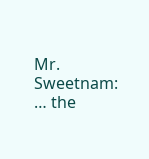Mr. Sweetnam: … the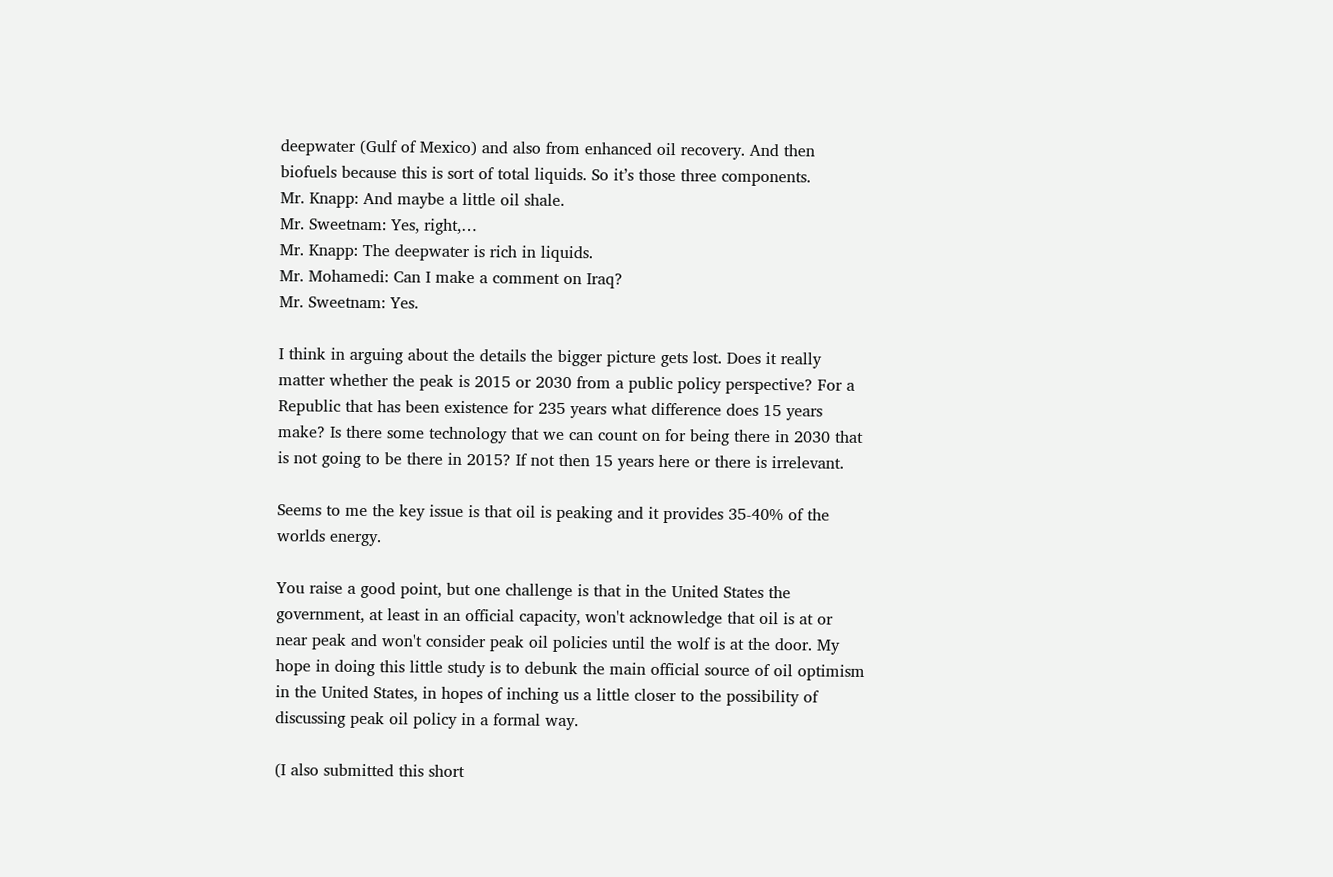deepwater (Gulf of Mexico) and also from enhanced oil recovery. And then biofuels because this is sort of total liquids. So it’s those three components.
Mr. Knapp: And maybe a little oil shale.
Mr. Sweetnam: Yes, right,…
Mr. Knapp: The deepwater is rich in liquids.
Mr. Mohamedi: Can I make a comment on Iraq?
Mr. Sweetnam: Yes.

I think in arguing about the details the bigger picture gets lost. Does it really matter whether the peak is 2015 or 2030 from a public policy perspective? For a Republic that has been existence for 235 years what difference does 15 years make? Is there some technology that we can count on for being there in 2030 that is not going to be there in 2015? If not then 15 years here or there is irrelevant.

Seems to me the key issue is that oil is peaking and it provides 35-40% of the worlds energy.

You raise a good point, but one challenge is that in the United States the government, at least in an official capacity, won't acknowledge that oil is at or near peak and won't consider peak oil policies until the wolf is at the door. My hope in doing this little study is to debunk the main official source of oil optimism in the United States, in hopes of inching us a little closer to the possibility of discussing peak oil policy in a formal way.

(I also submitted this short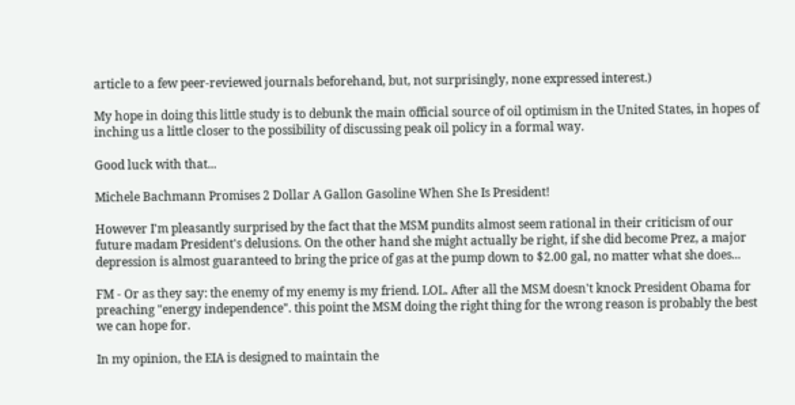article to a few peer-reviewed journals beforehand, but, not surprisingly, none expressed interest.)

My hope in doing this little study is to debunk the main official source of oil optimism in the United States, in hopes of inching us a little closer to the possibility of discussing peak oil policy in a formal way.

Good luck with that...

Michele Bachmann Promises 2 Dollar A Gallon Gasoline When She Is President!

However I'm pleasantly surprised by the fact that the MSM pundits almost seem rational in their criticism of our future madam President's delusions. On the other hand she might actually be right, if she did become Prez, a major depression is almost guaranteed to bring the price of gas at the pump down to $2.00 gal, no matter what she does...

FM - Or as they say: the enemy of my enemy is my friend. LOL. After all the MSM doesn't knock President Obama for preaching "energy independence". this point the MSM doing the right thing for the wrong reason is probably the best we can hope for.

In my opinion, the EIA is designed to maintain the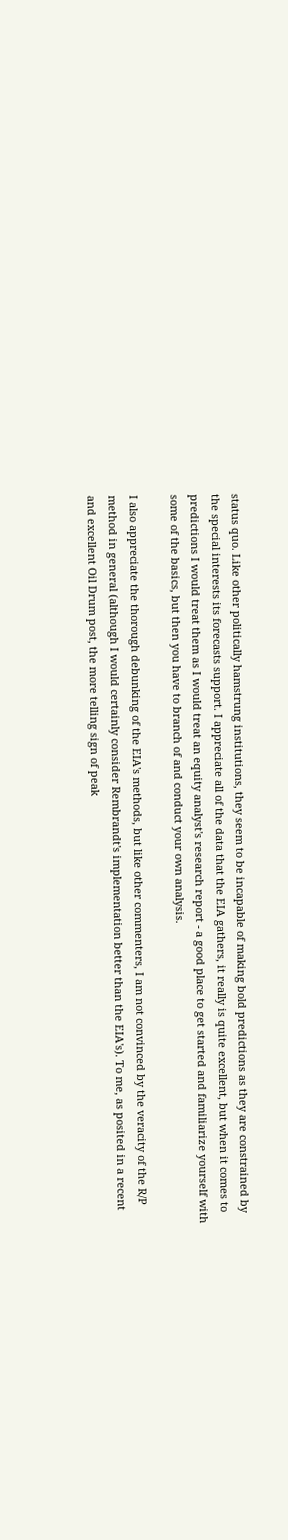status quo. Like other politically hamstrung institutions, they seem to be incapable of making bold predictions as they are constrained by the special interests its forecasts support. I appreciate all of the data that the EIA gathers, it really is quite excellent, but when it comes to predictions I would treat them as I would treat an equity analyst's research report - a good place to get started and familiarize yourself with some of the basics, but then you have to branch of and conduct your own analysis.

I also appreciate the thorough debunking of the EIA's methods, but like other commenters, I am not convinced by the veracity of the R/P method in general (although I would certainly consider Rembrandt's implementation better than the EIA's). To me, as posited in a recent and excellent Oil Drum post, the more telling sign of peak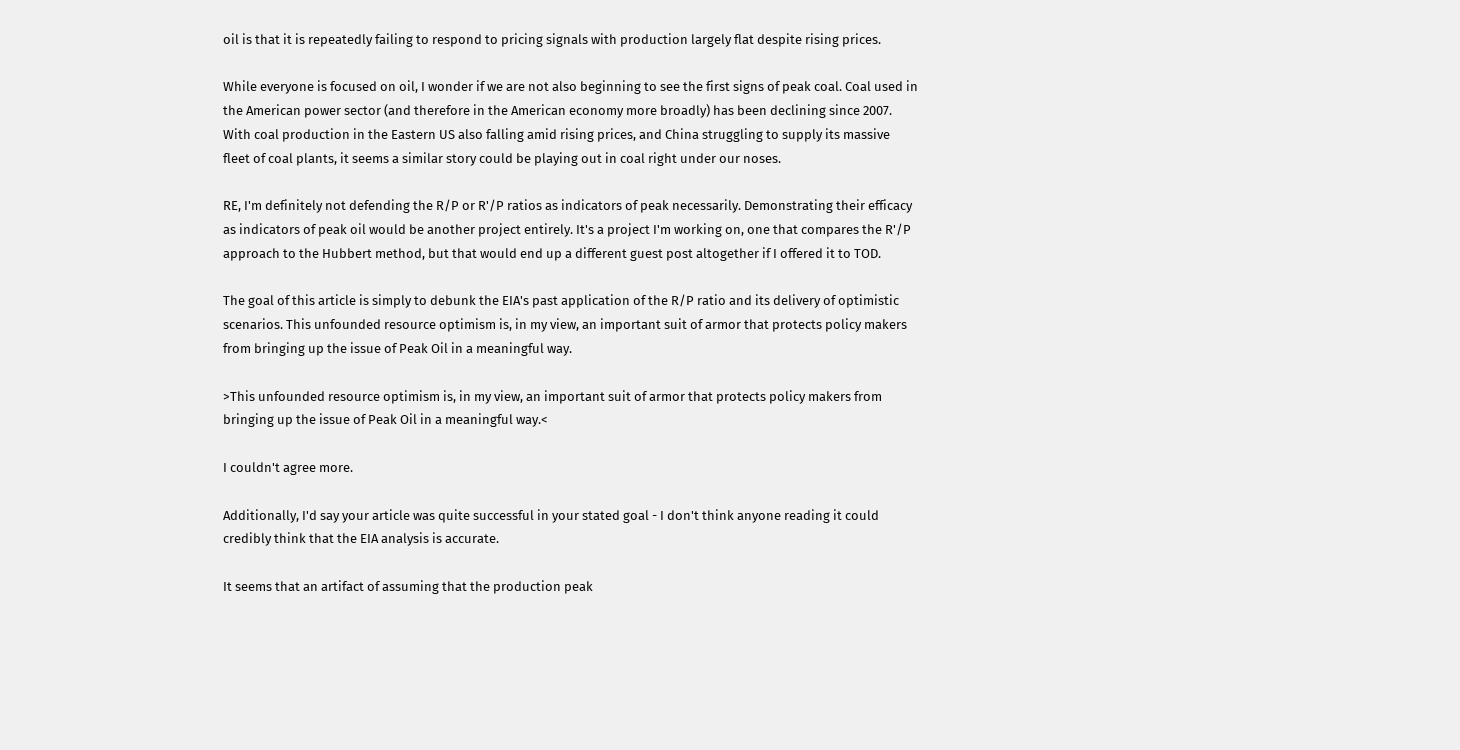oil is that it is repeatedly failing to respond to pricing signals with production largely flat despite rising prices.

While everyone is focused on oil, I wonder if we are not also beginning to see the first signs of peak coal. Coal used in the American power sector (and therefore in the American economy more broadly) has been declining since 2007. With coal production in the Eastern US also falling amid rising prices, and China struggling to supply its massive fleet of coal plants, it seems a similar story could be playing out in coal right under our noses.

RE, I'm definitely not defending the R/P or R'/P ratios as indicators of peak necessarily. Demonstrating their efficacy as indicators of peak oil would be another project entirely. It's a project I'm working on, one that compares the R'/P approach to the Hubbert method, but that would end up a different guest post altogether if I offered it to TOD.

The goal of this article is simply to debunk the EIA's past application of the R/P ratio and its delivery of optimistic scenarios. This unfounded resource optimism is, in my view, an important suit of armor that protects policy makers from bringing up the issue of Peak Oil in a meaningful way.

>This unfounded resource optimism is, in my view, an important suit of armor that protects policy makers from bringing up the issue of Peak Oil in a meaningful way.<

I couldn't agree more.

Additionally, I'd say your article was quite successful in your stated goal - I don't think anyone reading it could credibly think that the EIA analysis is accurate.

It seems that an artifact of assuming that the production peak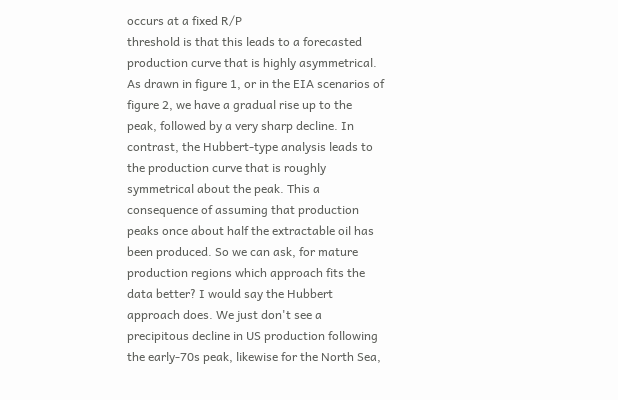occurs at a fixed R/P
threshold is that this leads to a forecasted production curve that is highly asymmetrical. As drawn in figure 1, or in the EIA scenarios of figure 2, we have a gradual rise up to the peak, followed by a very sharp decline. In contrast, the Hubbert-type analysis leads to the production curve that is roughly symmetrical about the peak. This a consequence of assuming that production peaks once about half the extractable oil has been produced. So we can ask, for mature production regions which approach fits the data better? I would say the Hubbert approach does. We just don't see a precipitous decline in US production following the early-70s peak, likewise for the North Sea,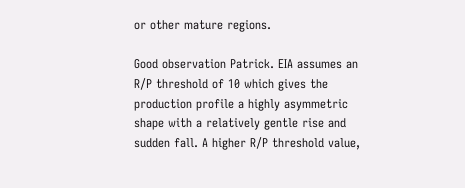or other mature regions.

Good observation Patrick. EIA assumes an R/P threshold of 10 which gives the production profile a highly asymmetric shape with a relatively gentle rise and sudden fall. A higher R/P threshold value,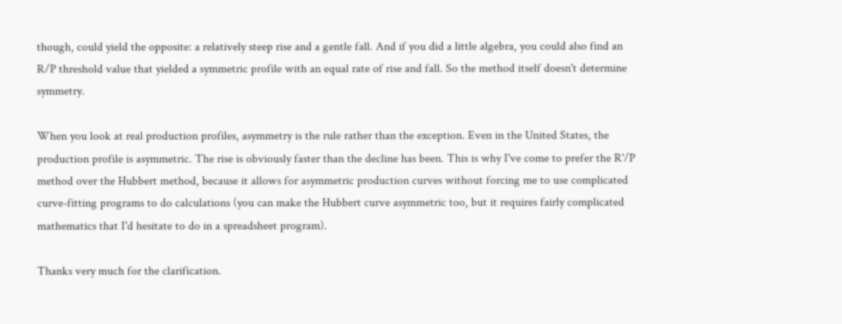though, could yield the opposite: a relatively steep rise and a gentle fall. And if you did a little algebra, you could also find an R/P threshold value that yielded a symmetric profile with an equal rate of rise and fall. So the method itself doesn't determine symmetry.

When you look at real production profiles, asymmetry is the rule rather than the exception. Even in the United States, the production profile is asymmetric. The rise is obviously faster than the decline has been. This is why I've come to prefer the R'/P method over the Hubbert method, because it allows for asymmetric production curves without forcing me to use complicated curve-fitting programs to do calculations (you can make the Hubbert curve asymmetric too, but it requires fairly complicated mathematics that I'd hesitate to do in a spreadsheet program).

Thanks very much for the clarification.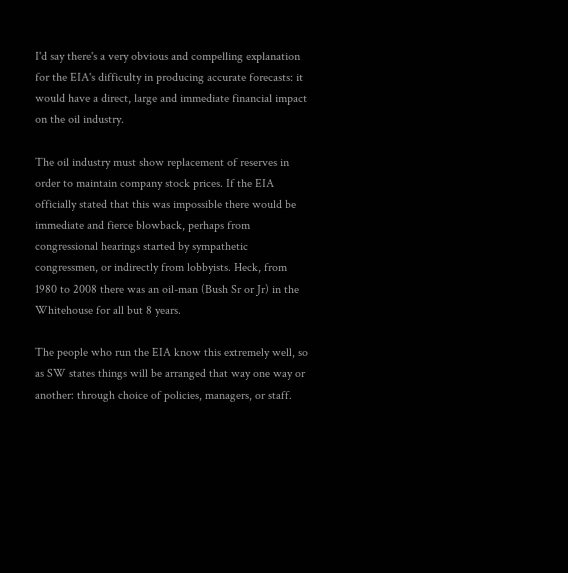I'd say there's a very obvious and compelling explanation for the EIA's difficulty in producing accurate forecasts: it would have a direct, large and immediate financial impact on the oil industry.

The oil industry must show replacement of reserves in order to maintain company stock prices. If the EIA officially stated that this was impossible there would be immediate and fierce blowback, perhaps from congressional hearings started by sympathetic congressmen, or indirectly from lobbyists. Heck, from 1980 to 2008 there was an oil-man (Bush Sr or Jr) in the Whitehouse for all but 8 years.

The people who run the EIA know this extremely well, so as SW states things will be arranged that way one way or another: through choice of policies, managers, or staff.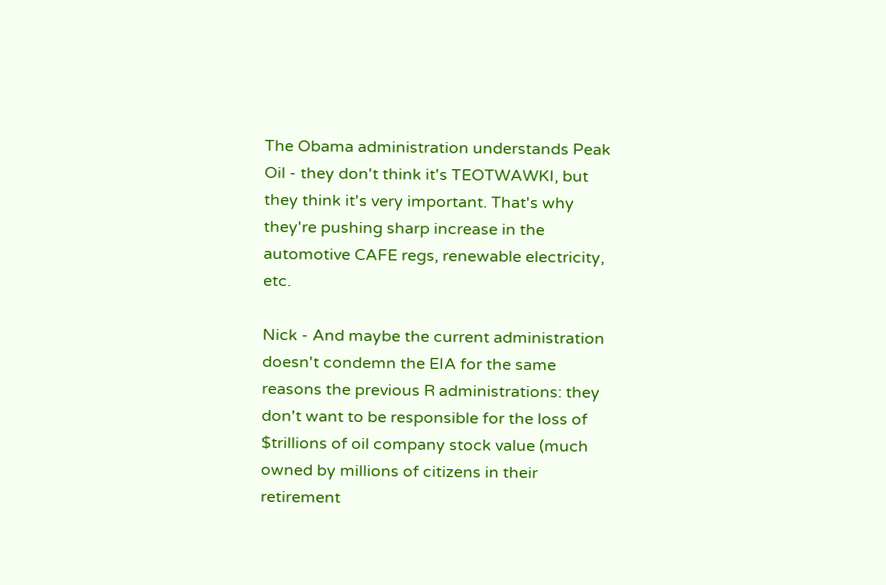The Obama administration understands Peak Oil - they don't think it's TEOTWAWKI, but they think it's very important. That's why they're pushing sharp increase in the automotive CAFE regs, renewable electricity, etc.

Nick - And maybe the current administration doesn't condemn the EIA for the same reasons the previous R administrations: they don't want to be responsible for the loss of $trillions of oil company stock value (much owned by millions of citizens in their retirement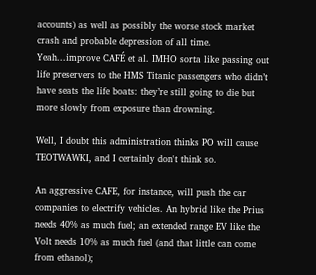accounts) as well as possibly the worse stock market crash and probable depression of all time. Yeah...improve CAFÉ et al. IMHO sorta like passing out life preservers to the HMS Titanic passengers who didn’t have seats the life boats: they’re still going to die but more slowly from exposure than drowning.

Well, I doubt this administration thinks PO will cause TEOTWAWKI, and I certainly don't think so.

An aggressive CAFE, for instance, will push the car companies to electrify vehicles. An hybrid like the Prius needs 40% as much fuel; an extended range EV like the Volt needs 10% as much fuel (and that little can come from ethanol);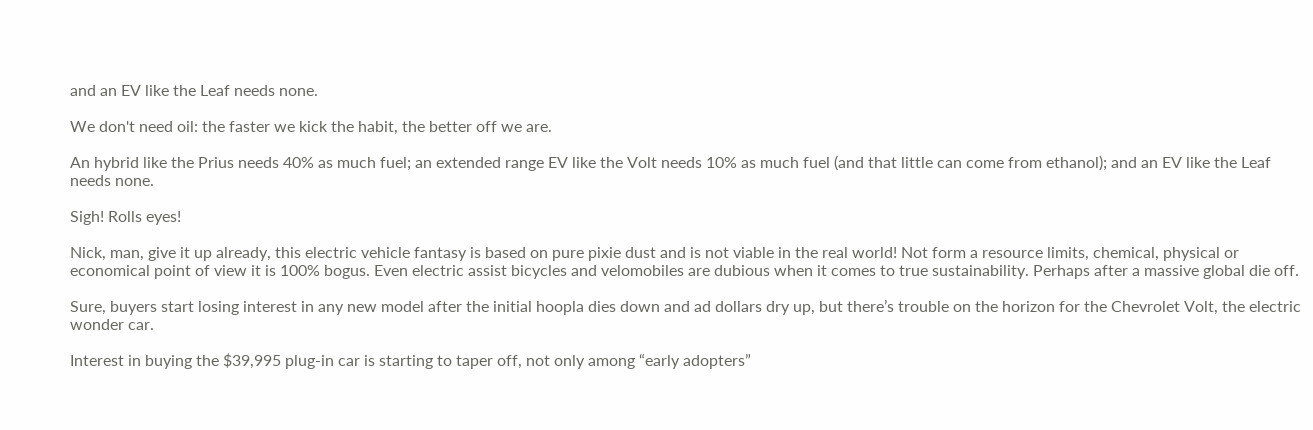and an EV like the Leaf needs none.

We don't need oil: the faster we kick the habit, the better off we are.

An hybrid like the Prius needs 40% as much fuel; an extended range EV like the Volt needs 10% as much fuel (and that little can come from ethanol); and an EV like the Leaf needs none.

Sigh! Rolls eyes!

Nick, man, give it up already, this electric vehicle fantasy is based on pure pixie dust and is not viable in the real world! Not form a resource limits, chemical, physical or economical point of view it is 100% bogus. Even electric assist bicycles and velomobiles are dubious when it comes to true sustainability. Perhaps after a massive global die off.

Sure, buyers start losing interest in any new model after the initial hoopla dies down and ad dollars dry up, but there’s trouble on the horizon for the Chevrolet Volt, the electric wonder car.

Interest in buying the $39,995 plug-in car is starting to taper off, not only among “early adopters”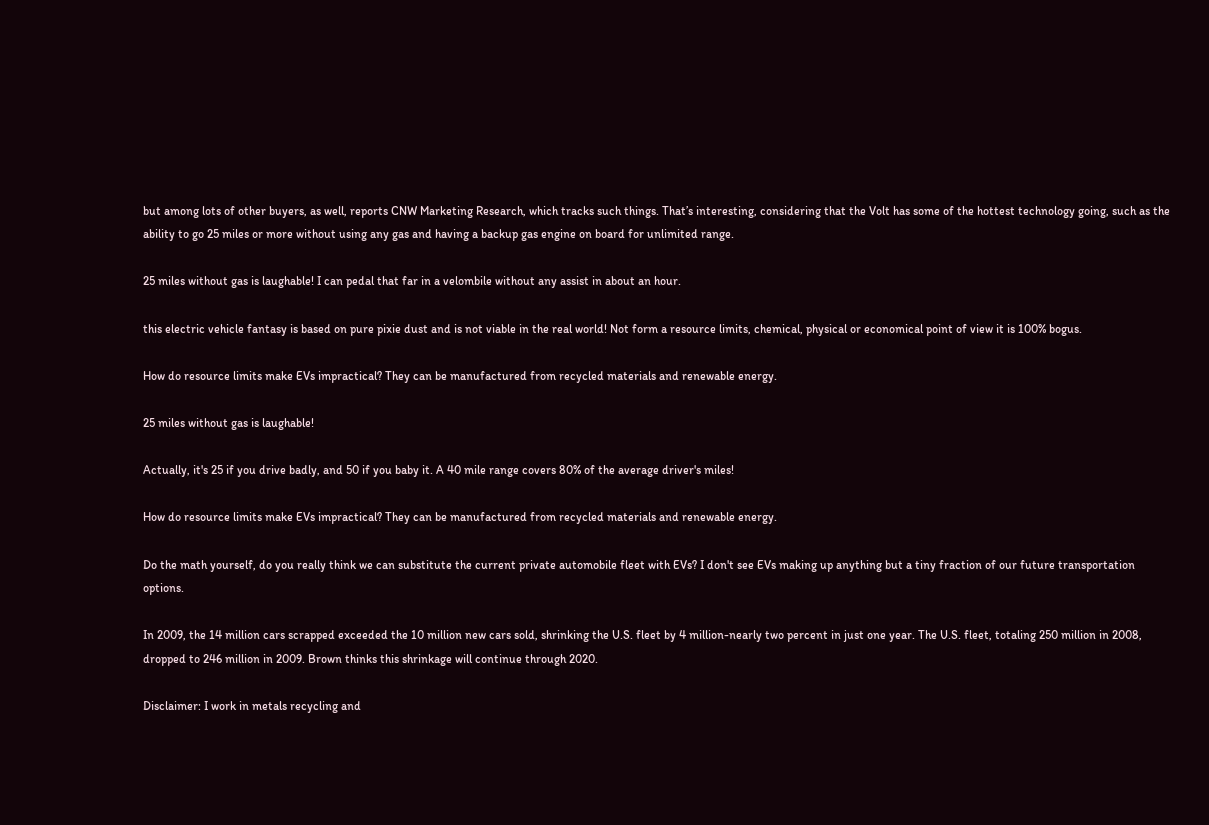but among lots of other buyers, as well, reports CNW Marketing Research, which tracks such things. That’s interesting, considering that the Volt has some of the hottest technology going, such as the ability to go 25 miles or more without using any gas and having a backup gas engine on board for unlimited range.

25 miles without gas is laughable! I can pedal that far in a velombile without any assist in about an hour.

this electric vehicle fantasy is based on pure pixie dust and is not viable in the real world! Not form a resource limits, chemical, physical or economical point of view it is 100% bogus.

How do resource limits make EVs impractical? They can be manufactured from recycled materials and renewable energy.

25 miles without gas is laughable!

Actually, it's 25 if you drive badly, and 50 if you baby it. A 40 mile range covers 80% of the average driver's miles!

How do resource limits make EVs impractical? They can be manufactured from recycled materials and renewable energy.

Do the math yourself, do you really think we can substitute the current private automobile fleet with EVs? I don't see EVs making up anything but a tiny fraction of our future transportation options.

In 2009, the 14 million cars scrapped exceeded the 10 million new cars sold, shrinking the U.S. fleet by 4 million-nearly two percent in just one year. The U.S. fleet, totaling 250 million in 2008, dropped to 246 million in 2009. Brown thinks this shrinkage will continue through 2020.

Disclaimer: I work in metals recycling and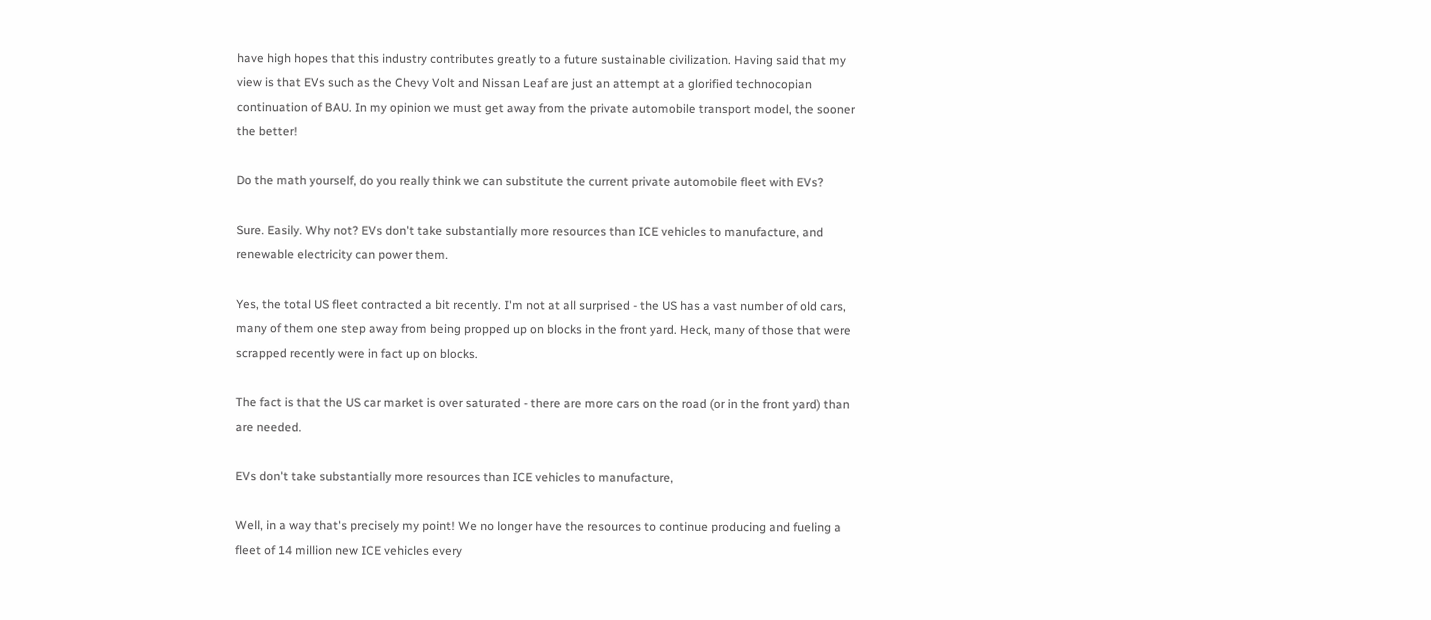have high hopes that this industry contributes greatly to a future sustainable civilization. Having said that my view is that EVs such as the Chevy Volt and Nissan Leaf are just an attempt at a glorified technocopian continuation of BAU. In my opinion we must get away from the private automobile transport model, the sooner the better!

Do the math yourself, do you really think we can substitute the current private automobile fleet with EVs?

Sure. Easily. Why not? EVs don't take substantially more resources than ICE vehicles to manufacture, and renewable electricity can power them.

Yes, the total US fleet contracted a bit recently. I'm not at all surprised - the US has a vast number of old cars, many of them one step away from being propped up on blocks in the front yard. Heck, many of those that were scrapped recently were in fact up on blocks.

The fact is that the US car market is over saturated - there are more cars on the road (or in the front yard) than are needed.

EVs don't take substantially more resources than ICE vehicles to manufacture,

Well, in a way that's precisely my point! We no longer have the resources to continue producing and fueling a fleet of 14 million new ICE vehicles every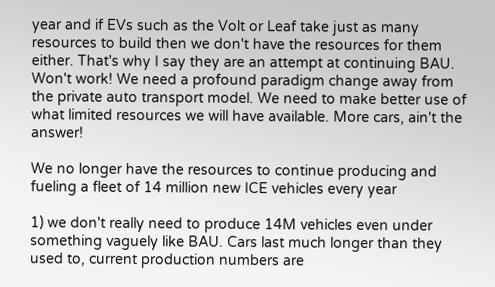year and if EVs such as the Volt or Leaf take just as many resources to build then we don't have the resources for them either. That's why I say they are an attempt at continuing BAU. Won't work! We need a profound paradigm change away from the private auto transport model. We need to make better use of what limited resources we will have available. More cars, ain't the answer!

We no longer have the resources to continue producing and fueling a fleet of 14 million new ICE vehicles every year

1) we don't really need to produce 14M vehicles even under something vaguely like BAU. Cars last much longer than they used to, current production numbers are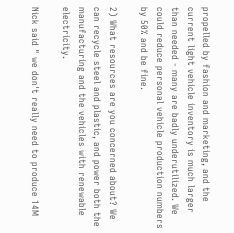propelled by fashion and marketing, and the current light vehicle inventory is much larger than needed - many are badly underutilized. We could reduce personal vehicle production numbers by 50% and be fine.

2) What resources are you concerned about? We can recycle steel and plastic, and power both the manufacturing and the vehicles with renewable electricity.

Nick said " we don't really need to produce 14M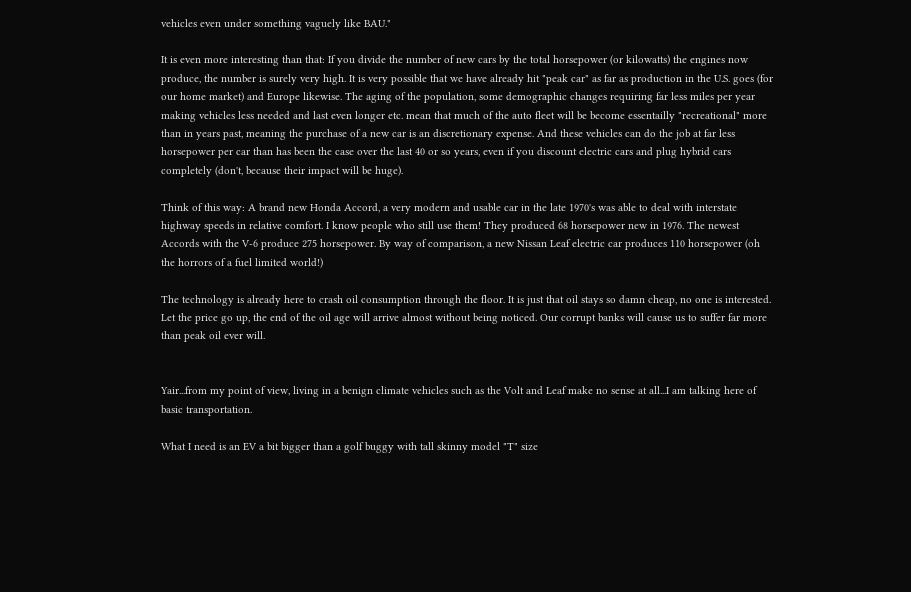vehicles even under something vaguely like BAU."

It is even more interesting than that: If you divide the number of new cars by the total horsepower (or kilowatts) the engines now produce, the number is surely very high. It is very possible that we have already hit "peak car" as far as production in the U.S. goes (for our home market) and Europe likewise. The aging of the population, some demographic changes requiring far less miles per year making vehicles less needed and last even longer etc. mean that much of the auto fleet will be become essentailly "recreational" more than in years past, meaning the purchase of a new car is an discretionary expense. And these vehicles can do the job at far less horsepower per car than has been the case over the last 40 or so years, even if you discount electric cars and plug hybrid cars completely (don't, because their impact will be huge).

Think of this way: A brand new Honda Accord, a very modern and usable car in the late 1970's was able to deal with interstate highway speeds in relative comfort. I know people who still use them! They produced 68 horsepower new in 1976. The newest Accords with the V-6 produce 275 horsepower. By way of comparison, a new Nissan Leaf electric car produces 110 horsepower (oh the horrors of a fuel limited world!)

The technology is already here to crash oil consumption through the floor. It is just that oil stays so damn cheap, no one is interested. Let the price go up, the end of the oil age will arrive almost without being noticed. Our corrupt banks will cause us to suffer far more than peak oil ever will.


Yair...from my point of view, living in a benign climate vehicles such as the Volt and Leaf make no sense at all...I am talking here of basic transportation.

What I need is an EV a bit bigger than a golf buggy with tall skinny model "T" size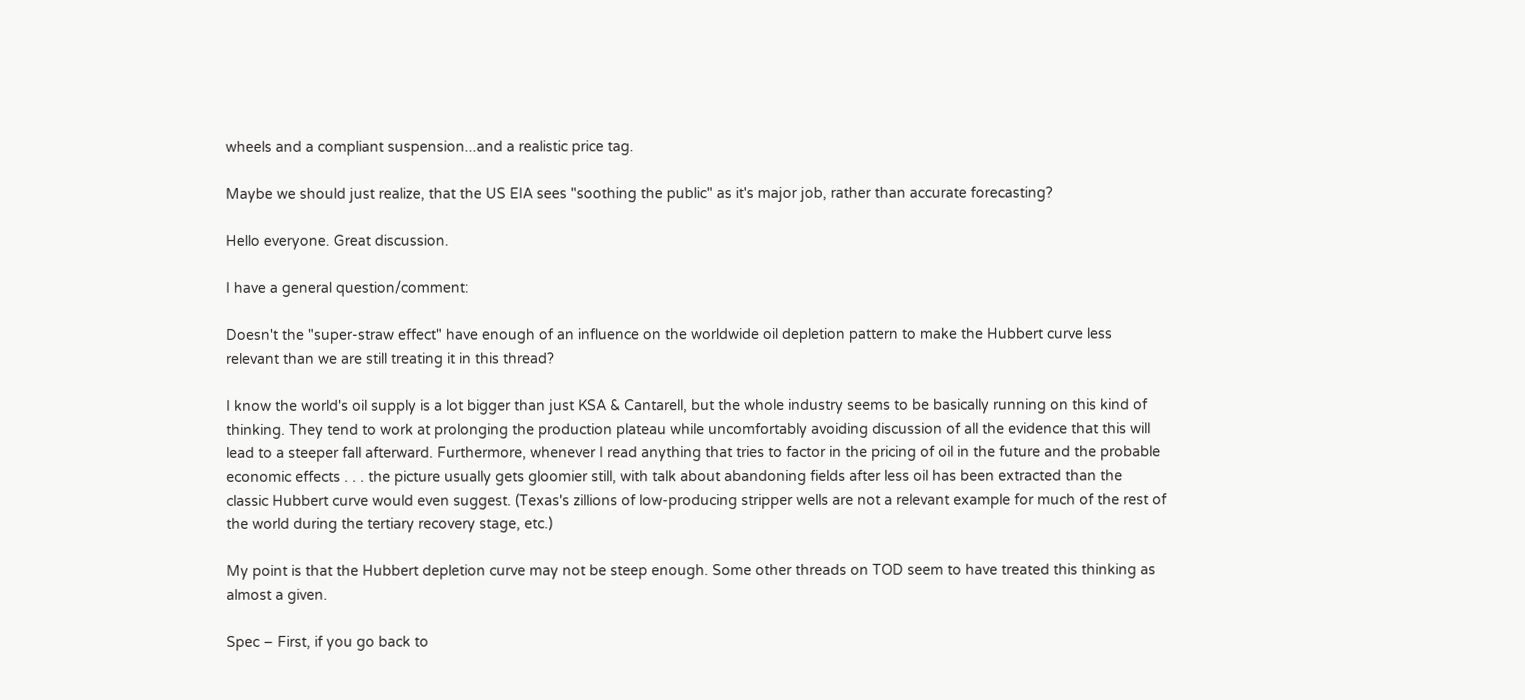wheels and a compliant suspension...and a realistic price tag.

Maybe we should just realize, that the US EIA sees "soothing the public" as it's major job, rather than accurate forecasting?

Hello everyone. Great discussion.

I have a general question/comment:

Doesn't the "super-straw effect" have enough of an influence on the worldwide oil depletion pattern to make the Hubbert curve less relevant than we are still treating it in this thread?

I know the world's oil supply is a lot bigger than just KSA & Cantarell, but the whole industry seems to be basically running on this kind of thinking. They tend to work at prolonging the production plateau while uncomfortably avoiding discussion of all the evidence that this will lead to a steeper fall afterward. Furthermore, whenever I read anything that tries to factor in the pricing of oil in the future and the probable economic effects . . . the picture usually gets gloomier still, with talk about abandoning fields after less oil has been extracted than the classic Hubbert curve would even suggest. (Texas's zillions of low-producing stripper wells are not a relevant example for much of the rest of the world during the tertiary recovery stage, etc.)

My point is that the Hubbert depletion curve may not be steep enough. Some other threads on TOD seem to have treated this thinking as almost a given.

Spec – First, if you go back to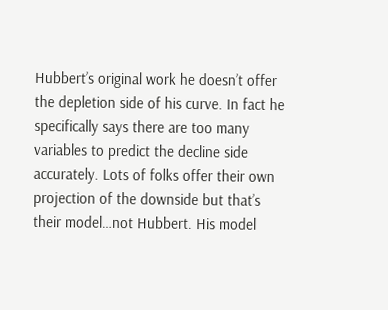Hubbert’s original work he doesn’t offer the depletion side of his curve. In fact he specifically says there are too many variables to predict the decline side accurately. Lots of folks offer their own projection of the downside but that’s their model…not Hubbert. His model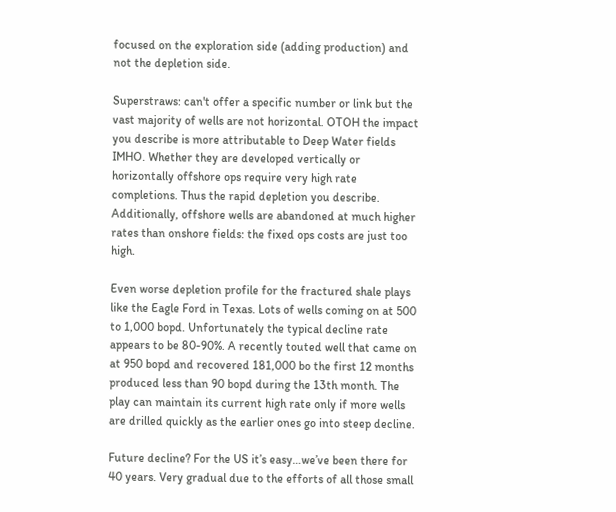focused on the exploration side (adding production) and not the depletion side.

Superstraws: can't offer a specific number or link but the vast majority of wells are not horizontal. OTOH the impact you describe is more attributable to Deep Water fields IMHO. Whether they are developed vertically or horizontally offshore ops require very high rate completions. Thus the rapid depletion you describe. Additionally, offshore wells are abandoned at much higher rates than onshore fields: the fixed ops costs are just too high.

Even worse depletion profile for the fractured shale plays like the Eagle Ford in Texas. Lots of wells coming on at 500 to 1,000 bopd. Unfortunately the typical decline rate appears to be 80-90%. A recently touted well that came on at 950 bopd and recovered 181,000 bo the first 12 months produced less than 90 bopd during the 13th month. The play can maintain its current high rate only if more wells are drilled quickly as the earlier ones go into steep decline.

Future decline? For the US it’s easy…we’ve been there for 40 years. Very gradual due to the efforts of all those small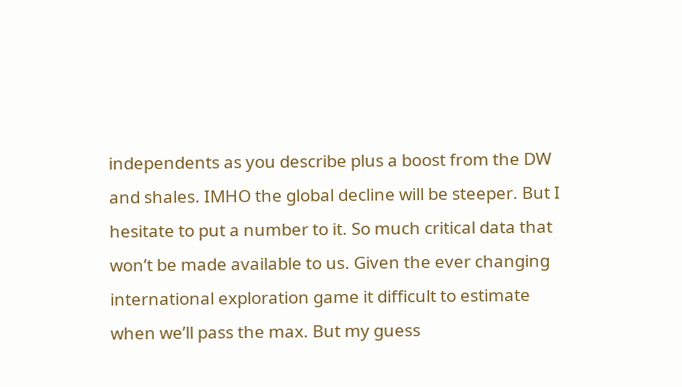independents as you describe plus a boost from the DW and shales. IMHO the global decline will be steeper. But I hesitate to put a number to it. So much critical data that won’t be made available to us. Given the ever changing international exploration game it difficult to estimate when we’ll pass the max. But my guess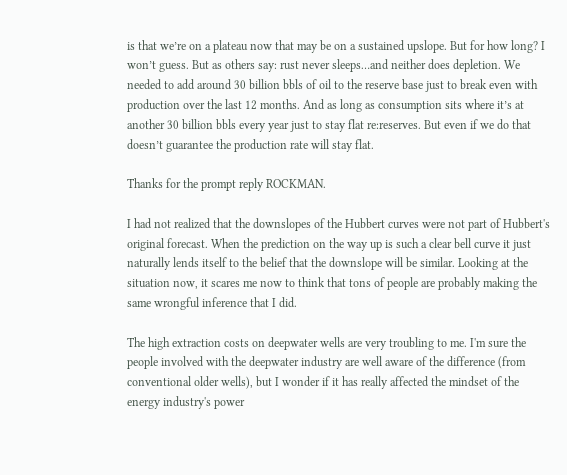is that we’re on a plateau now that may be on a sustained upslope. But for how long? I won’t guess. But as others say: rust never sleeps…and neither does depletion. We needed to add around 30 billion bbls of oil to the reserve base just to break even with production over the last 12 months. And as long as consumption sits where it’s at another 30 billion bbls every year just to stay flat re:reserves. But even if we do that doesn’t guarantee the production rate will stay flat.

Thanks for the prompt reply ROCKMAN.

I had not realized that the downslopes of the Hubbert curves were not part of Hubbert's original forecast. When the prediction on the way up is such a clear bell curve it just naturally lends itself to the belief that the downslope will be similar. Looking at the situation now, it scares me now to think that tons of people are probably making the same wrongful inference that I did.

The high extraction costs on deepwater wells are very troubling to me. I'm sure the people involved with the deepwater industry are well aware of the difference (from conventional older wells), but I wonder if it has really affected the mindset of the energy industry's power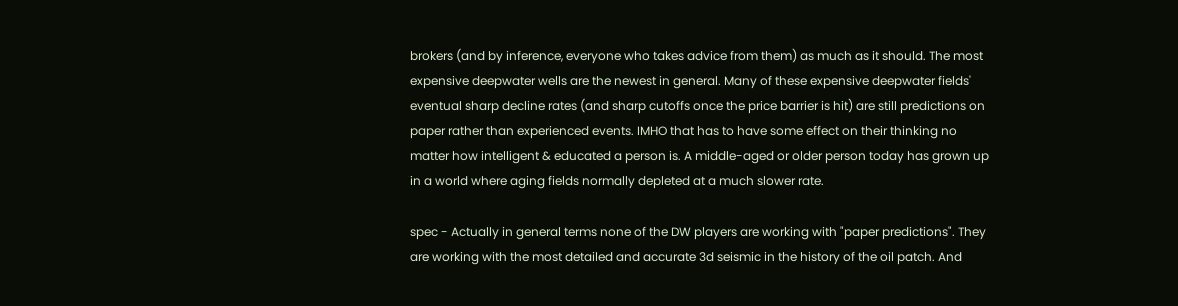brokers (and by inference, everyone who takes advice from them) as much as it should. The most expensive deepwater wells are the newest in general. Many of these expensive deepwater fields' eventual sharp decline rates (and sharp cutoffs once the price barrier is hit) are still predictions on paper rather than experienced events. IMHO that has to have some effect on their thinking no matter how intelligent & educated a person is. A middle-aged or older person today has grown up in a world where aging fields normally depleted at a much slower rate.

spec - Actually in general terms none of the DW players are working with "paper predictions". They are working with the most detailed and accurate 3d seismic in the history of the oil patch. And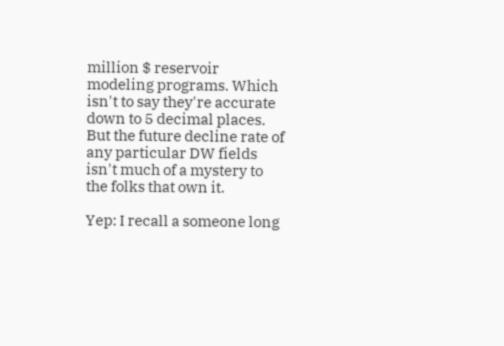million $ reservoir modeling programs. Which isn't to say they're accurate down to 5 decimal places. But the future decline rate of any particular DW fields isn't much of a mystery to the folks that own it.

Yep: I recall a someone long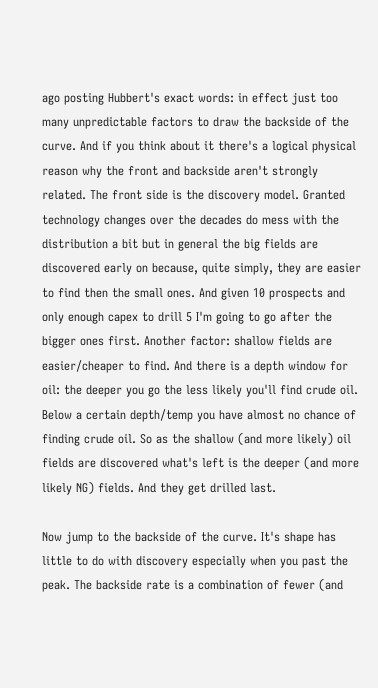ago posting Hubbert's exact words: in effect just too many unpredictable factors to draw the backside of the curve. And if you think about it there's a logical physical reason why the front and backside aren't strongly related. The front side is the discovery model. Granted technology changes over the decades do mess with the distribution a bit but in general the big fields are discovered early on because, quite simply, they are easier to find then the small ones. And given 10 prospects and only enough capex to drill 5 I'm going to go after the bigger ones first. Another factor: shallow fields are easier/cheaper to find. And there is a depth window for oil: the deeper you go the less likely you'll find crude oil. Below a certain depth/temp you have almost no chance of finding crude oil. So as the shallow (and more likely) oil fields are discovered what's left is the deeper (and more likely NG) fields. And they get drilled last.

Now jump to the backside of the curve. It's shape has little to do with discovery especially when you past the peak. The backside rate is a combination of fewer (and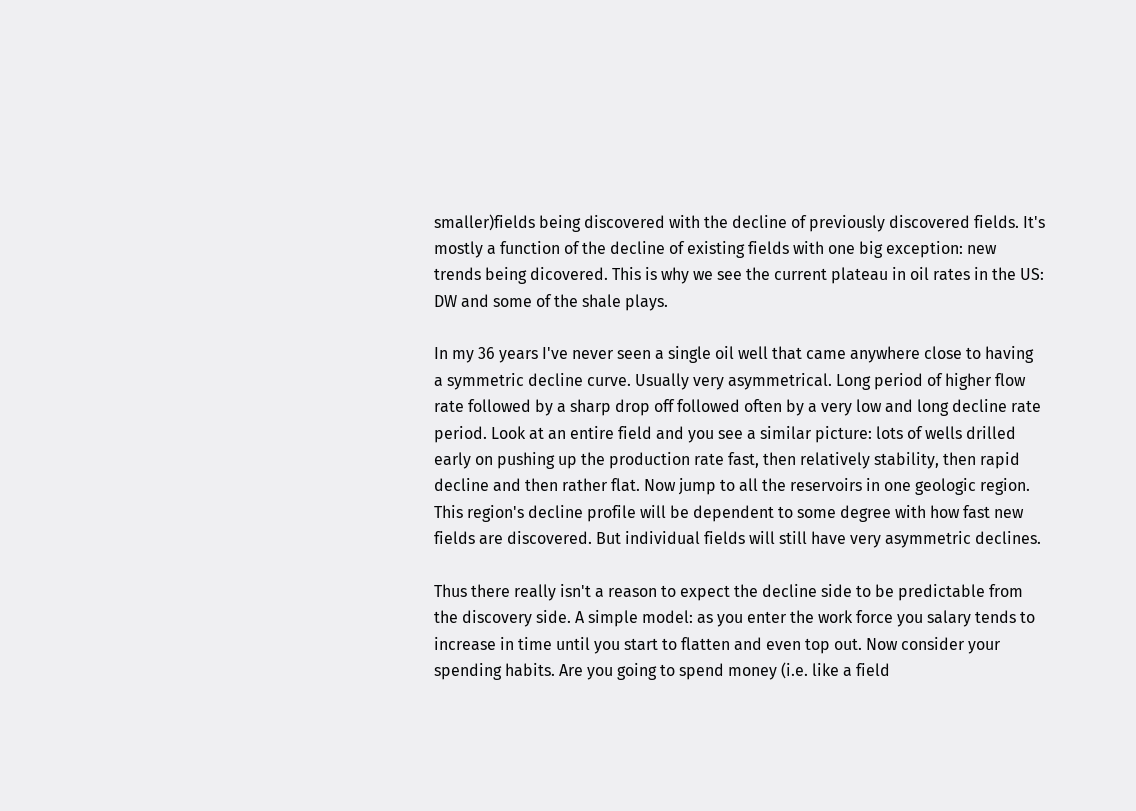smaller)fields being discovered with the decline of previously discovered fields. It's mostly a function of the decline of existing fields with one big exception: new trends being dicovered. This is why we see the current plateau in oil rates in the US: DW and some of the shale plays.

In my 36 years I've never seen a single oil well that came anywhere close to having a symmetric decline curve. Usually very asymmetrical. Long period of higher flow rate followed by a sharp drop off followed often by a very low and long decline rate period. Look at an entire field and you see a similar picture: lots of wells drilled early on pushing up the production rate fast, then relatively stability, then rapid decline and then rather flat. Now jump to all the reservoirs in one geologic region. This region's decline profile will be dependent to some degree with how fast new fields are discovered. But individual fields will still have very asymmetric declines.

Thus there really isn't a reason to expect the decline side to be predictable from the discovery side. A simple model: as you enter the work force you salary tends to increase in time until you start to flatten and even top out. Now consider your spending habits. Are you going to spend money (i.e. like a field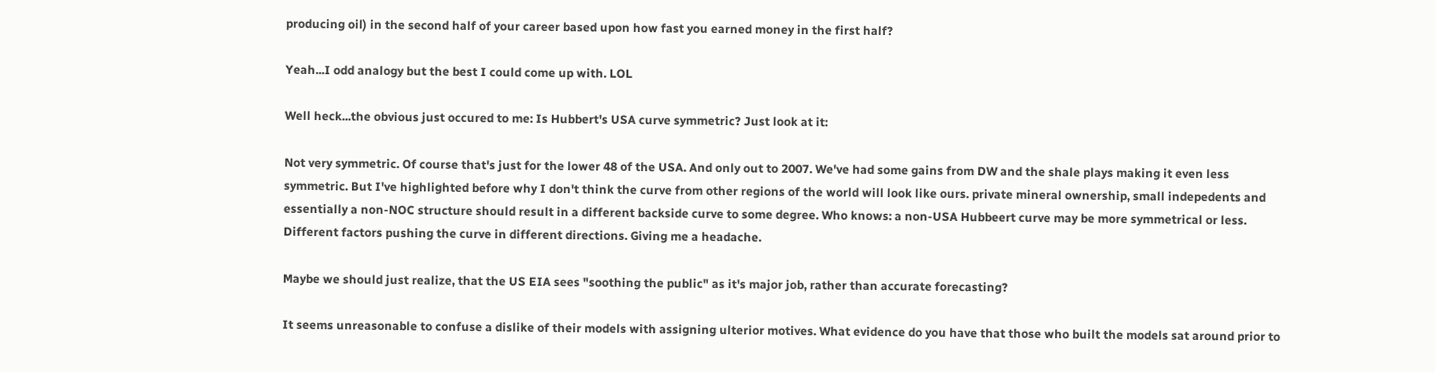producing oil) in the second half of your career based upon how fast you earned money in the first half?

Yeah...I odd analogy but the best I could come up with. LOL

Well heck...the obvious just occured to me: Is Hubbert's USA curve symmetric? Just look at it:

Not very symmetric. Of course that's just for the lower 48 of the USA. And only out to 2007. We've had some gains from DW and the shale plays making it even less symmetric. But I've highlighted before why I don't think the curve from other regions of the world will look like ours. private mineral ownership, small indepedents and essentially a non-NOC structure should result in a different backside curve to some degree. Who knows: a non-USA Hubbeert curve may be more symmetrical or less. Different factors pushing the curve in different directions. Giving me a headache.

Maybe we should just realize, that the US EIA sees "soothing the public" as it's major job, rather than accurate forecasting?

It seems unreasonable to confuse a dislike of their models with assigning ulterior motives. What evidence do you have that those who built the models sat around prior to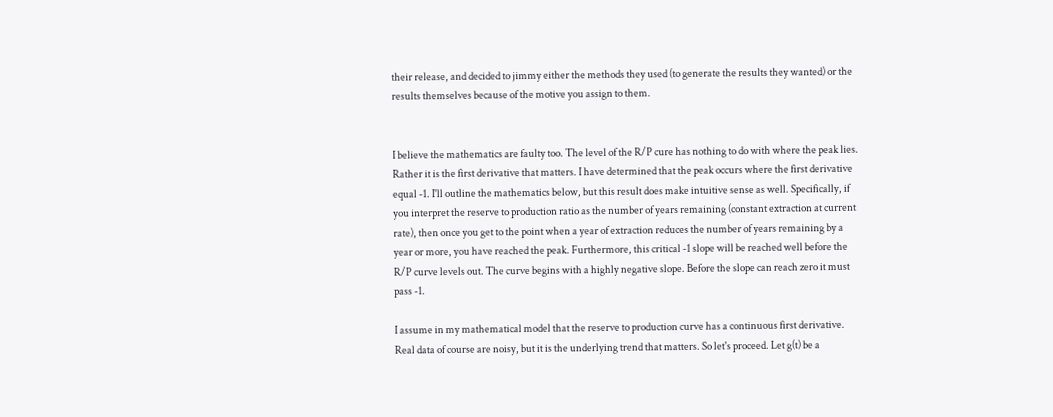their release, and decided to jimmy either the methods they used (to generate the results they wanted) or the results themselves because of the motive you assign to them.


I believe the mathematics are faulty too. The level of the R/P cure has nothing to do with where the peak lies. Rather it is the first derivative that matters. I have determined that the peak occurs where the first derivative equal -1. I'll outline the mathematics below, but this result does make intuitive sense as well. Specifically, if you interpret the reserve to production ratio as the number of years remaining (constant extraction at current rate), then once you get to the point when a year of extraction reduces the number of years remaining by a year or more, you have reached the peak. Furthermore, this critical -1 slope will be reached well before the R/P curve levels out. The curve begins with a highly negative slope. Before the slope can reach zero it must pass -1.

I assume in my mathematical model that the reserve to production curve has a continuous first derivative. Real data of course are noisy, but it is the underlying trend that matters. So let's proceed. Let g(t) be a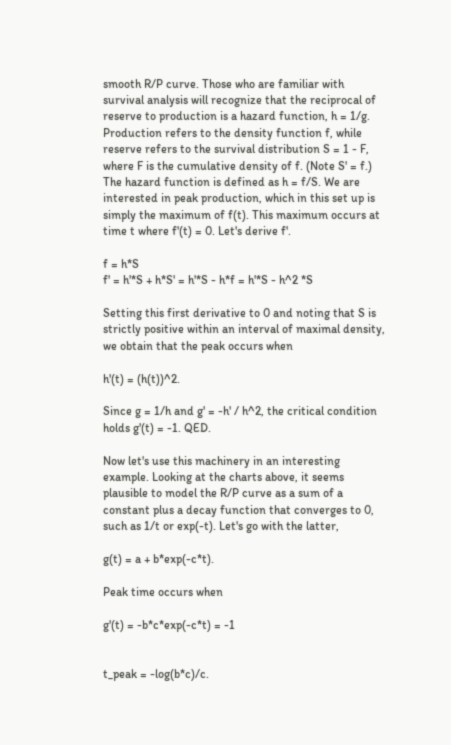smooth R/P curve. Those who are familiar with survival analysis will recognize that the reciprocal of reserve to production is a hazard function, h = 1/g. Production refers to the density function f, while reserve refers to the survival distribution S = 1 - F, where F is the cumulative density of f. (Note S' = f.) The hazard function is defined as h = f/S. We are interested in peak production, which in this set up is simply the maximum of f(t). This maximum occurs at time t where f'(t) = 0. Let's derive f'.

f = h*S
f' = h'*S + h*S' = h'*S - h*f = h'*S - h^2 *S

Setting this first derivative to 0 and noting that S is strictly positive within an interval of maximal density, we obtain that the peak occurs when

h'(t) = (h(t))^2.

Since g = 1/h and g' = -h' / h^2, the critical condition holds g'(t) = -1. QED.

Now let's use this machinery in an interesting example. Looking at the charts above, it seems plausible to model the R/P curve as a sum of a constant plus a decay function that converges to 0, such as 1/t or exp(-t). Let's go with the latter,

g(t) = a + b*exp(-c*t).

Peak time occurs when

g'(t) = -b*c*exp(-c*t) = -1


t_peak = -log(b*c)/c.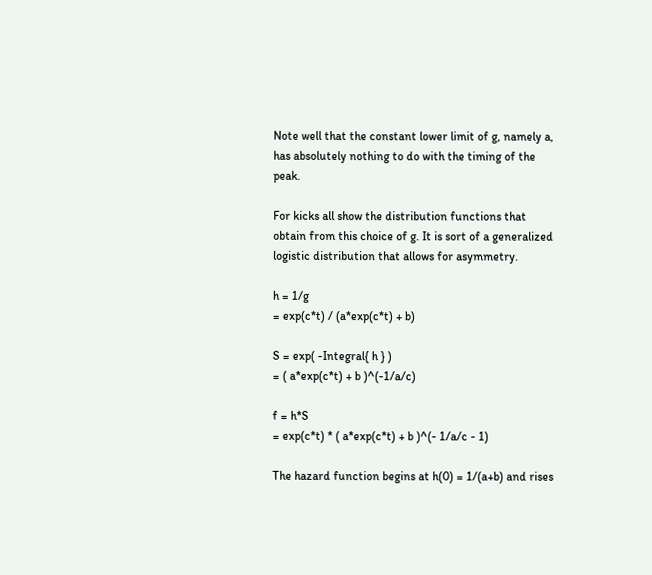Note well that the constant lower limit of g, namely a, has absolutely nothing to do with the timing of the peak.

For kicks all show the distribution functions that obtain from this choice of g. It is sort of a generalized logistic distribution that allows for asymmetry.

h = 1/g
= exp(c*t) / (a*exp(c*t) + b)

S = exp( -Integral{ h } )
= ( a*exp(c*t) + b )^(-1/a/c)

f = h*S
= exp(c*t) * ( a*exp(c*t) + b )^(- 1/a/c - 1)

The hazard function begins at h(0) = 1/(a+b) and rises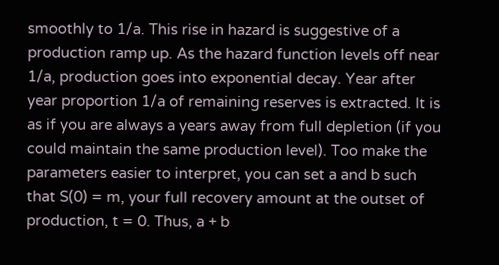smoothly to 1/a. This rise in hazard is suggestive of a production ramp up. As the hazard function levels off near 1/a, production goes into exponential decay. Year after year proportion 1/a of remaining reserves is extracted. It is as if you are always a years away from full depletion (if you could maintain the same production level). Too make the parameters easier to interpret, you can set a and b such that S(0) = m, your full recovery amount at the outset of production, t = 0. Thus, a + b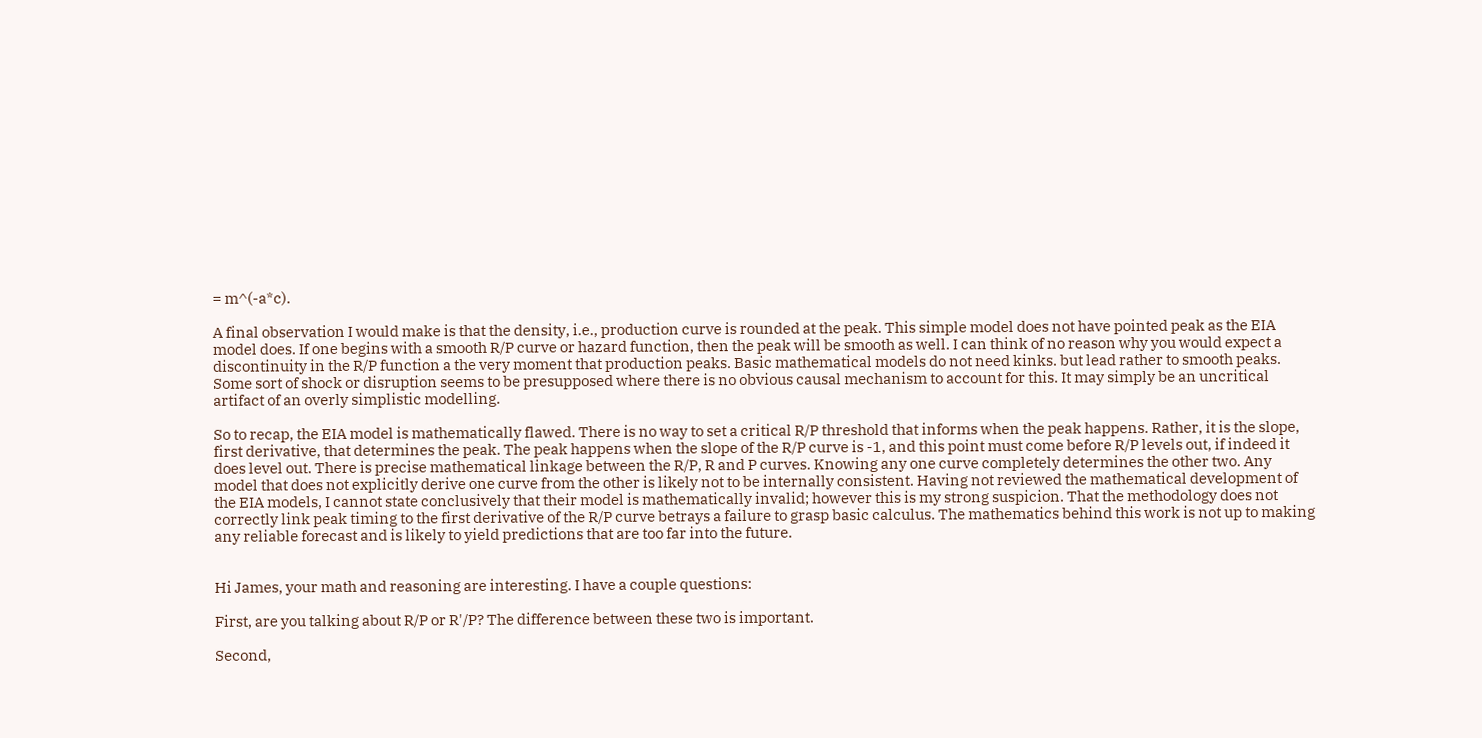= m^(-a*c).

A final observation I would make is that the density, i.e., production curve is rounded at the peak. This simple model does not have pointed peak as the EIA model does. If one begins with a smooth R/P curve or hazard function, then the peak will be smooth as well. I can think of no reason why you would expect a discontinuity in the R/P function a the very moment that production peaks. Basic mathematical models do not need kinks. but lead rather to smooth peaks. Some sort of shock or disruption seems to be presupposed where there is no obvious causal mechanism to account for this. It may simply be an uncritical artifact of an overly simplistic modelling.

So to recap, the EIA model is mathematically flawed. There is no way to set a critical R/P threshold that informs when the peak happens. Rather, it is the slope, first derivative, that determines the peak. The peak happens when the slope of the R/P curve is -1, and this point must come before R/P levels out, if indeed it does level out. There is precise mathematical linkage between the R/P, R and P curves. Knowing any one curve completely determines the other two. Any model that does not explicitly derive one curve from the other is likely not to be internally consistent. Having not reviewed the mathematical development of the EIA models, I cannot state conclusively that their model is mathematically invalid; however this is my strong suspicion. That the methodology does not correctly link peak timing to the first derivative of the R/P curve betrays a failure to grasp basic calculus. The mathematics behind this work is not up to making any reliable forecast and is likely to yield predictions that are too far into the future.


Hi James, your math and reasoning are interesting. I have a couple questions:

First, are you talking about R/P or R'/P? The difference between these two is important.

Second,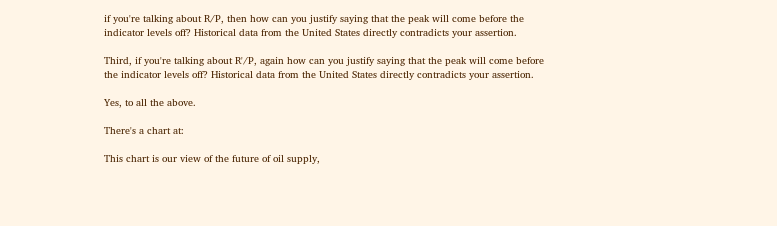if you're talking about R/P, then how can you justify saying that the peak will come before the indicator levels off? Historical data from the United States directly contradicts your assertion.

Third, if you're talking about R'/P, again how can you justify saying that the peak will come before the indicator levels off? Historical data from the United States directly contradicts your assertion.

Yes, to all the above.

There's a chart at:

This chart is our view of the future of oil supply,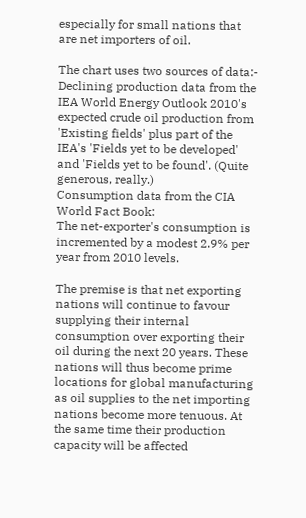especially for small nations that are net importers of oil.

The chart uses two sources of data:-
Declining production data from the IEA World Energy Outlook 2010's expected crude oil production from 'Existing fields' plus part of the IEA's 'Fields yet to be developed' and 'Fields yet to be found'. (Quite generous, really.)
Consumption data from the CIA World Fact Book:
The net-exporter's consumption is incremented by a modest 2.9% per year from 2010 levels.

The premise is that net exporting nations will continue to favour supplying their internal consumption over exporting their oil during the next 20 years. These nations will thus become prime locations for global manufacturing as oil supplies to the net importing nations become more tenuous. At the same time their production capacity will be affected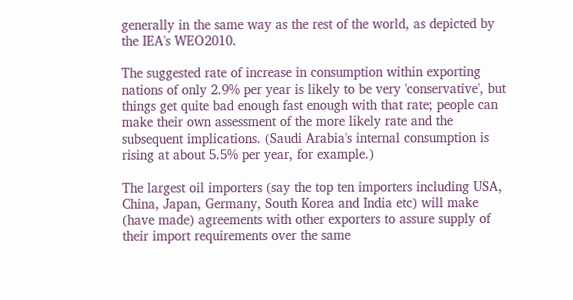generally in the same way as the rest of the world, as depicted by the IEA's WEO2010.

The suggested rate of increase in consumption within exporting nations of only 2.9% per year is likely to be very 'conservative', but things get quite bad enough fast enough with that rate; people can make their own assessment of the more likely rate and the subsequent implications. (Saudi Arabia's internal consumption is rising at about 5.5% per year, for example.)

The largest oil importers (say the top ten importers including USA, China, Japan, Germany, South Korea and India etc) will make (have made) agreements with other exporters to assure supply of their import requirements over the same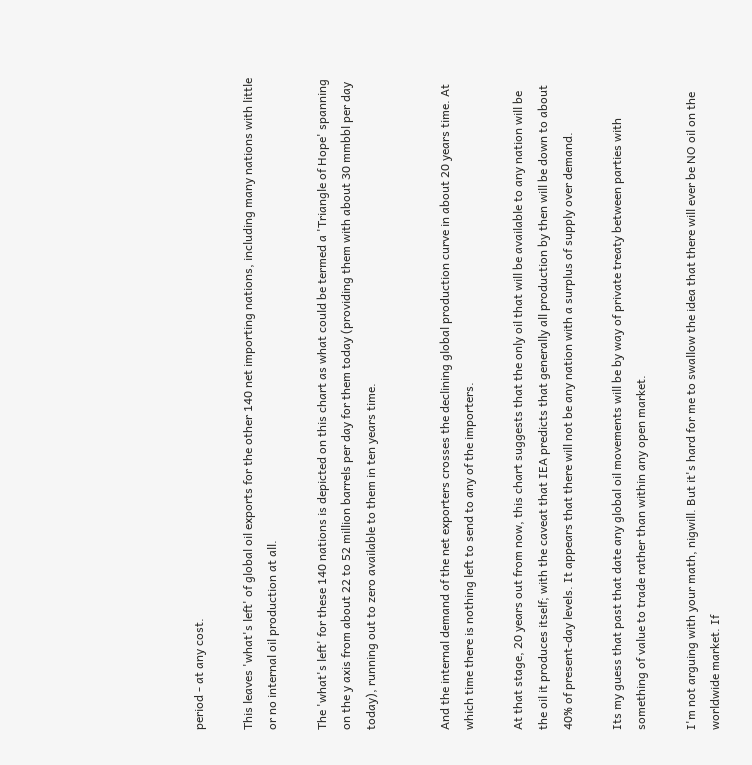period - at any cost.

This leaves 'what's left' of global oil exports for the other 140 net importing nations, including many nations with little or no internal oil production at all.

The 'what's left' for these 140 nations is depicted on this chart as what could be termed a 'Triangle of Hope' spanning on the y axis from about 22 to 52 million barrels per day for them today (providing them with about 30 mmbbl per day today), running out to zero available to them in ten years time.


And the internal demand of the net exporters crosses the declining global production curve in about 20 years time. At which time there is nothing left to send to any of the importers.

At that stage, 20 years out from now, this chart suggests that the only oil that will be available to any nation will be the oil it produces itself; with the caveat that IEA predicts that generally all production by then will be down to about 40% of present-day levels. It appears that there will not be any nation with a surplus of supply over demand.

Its my guess that past that date any global oil movements will be by way of private treaty between parties with something of value to trade rather than within any open market.

I'm not arguing with your math, nigwill. But it's hard for me to swallow the idea that there will ever be NO oil on the worldwide market. If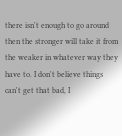there isn't enough to go around then the stronger will take it from the weaker in whatever way they have to. I don't believe things can't get that bad, I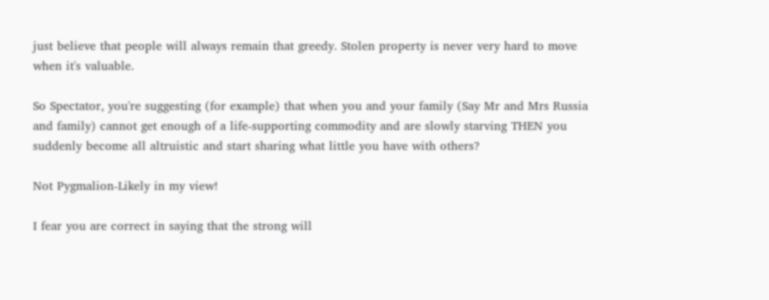just believe that people will always remain that greedy. Stolen property is never very hard to move when it's valuable.

So Spectator, you're suggesting (for example) that when you and your family (Say Mr and Mrs Russia and family) cannot get enough of a life-supporting commodity and are slowly starving THEN you suddenly become all altruistic and start sharing what little you have with others?

Not Pygmalion-Likely in my view!

I fear you are correct in saying that the strong will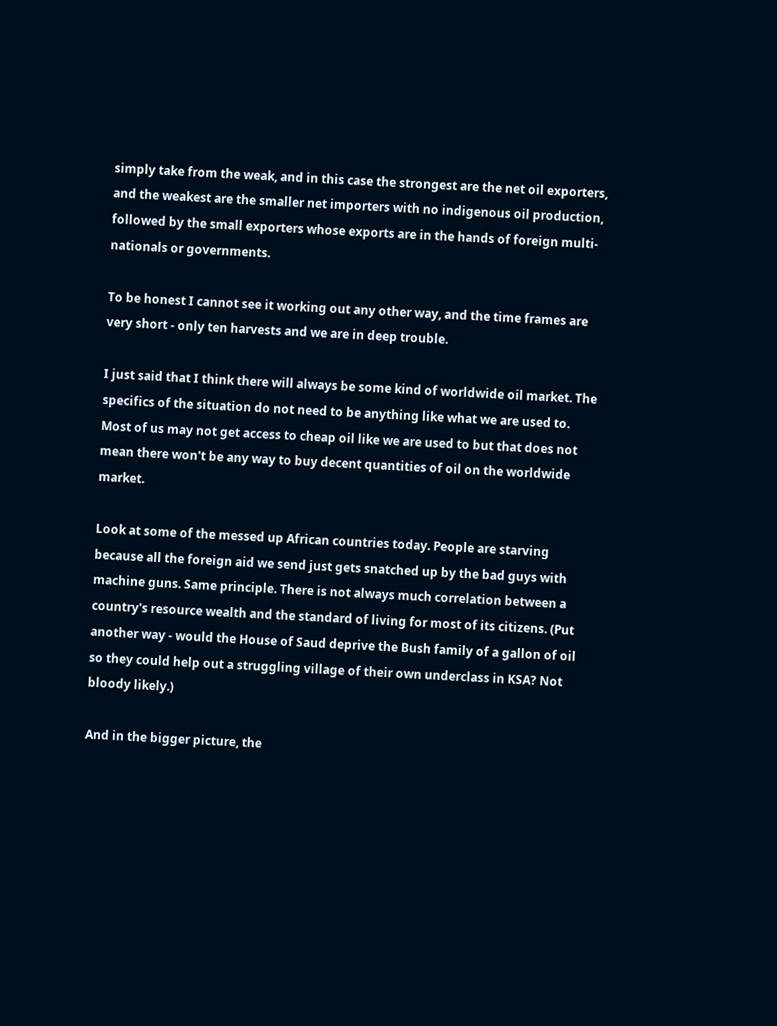simply take from the weak, and in this case the strongest are the net oil exporters, and the weakest are the smaller net importers with no indigenous oil production, followed by the small exporters whose exports are in the hands of foreign multi-nationals or governments.

To be honest I cannot see it working out any other way, and the time frames are very short - only ten harvests and we are in deep trouble.

I just said that I think there will always be some kind of worldwide oil market. The specifics of the situation do not need to be anything like what we are used to. Most of us may not get access to cheap oil like we are used to but that does not mean there won't be any way to buy decent quantities of oil on the worldwide market.

Look at some of the messed up African countries today. People are starving because all the foreign aid we send just gets snatched up by the bad guys with machine guns. Same principle. There is not always much correlation between a country's resource wealth and the standard of living for most of its citizens. (Put another way - would the House of Saud deprive the Bush family of a gallon of oil so they could help out a struggling village of their own underclass in KSA? Not bloody likely.)

And in the bigger picture, the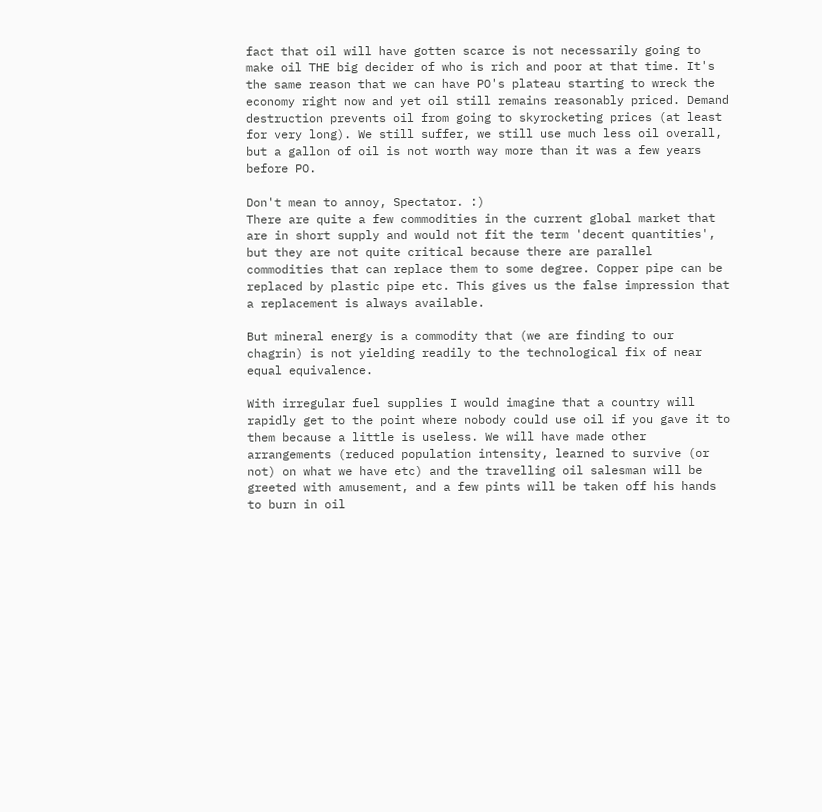fact that oil will have gotten scarce is not necessarily going to make oil THE big decider of who is rich and poor at that time. It's the same reason that we can have PO's plateau starting to wreck the economy right now and yet oil still remains reasonably priced. Demand destruction prevents oil from going to skyrocketing prices (at least for very long). We still suffer, we still use much less oil overall, but a gallon of oil is not worth way more than it was a few years before PO.

Don't mean to annoy, Spectator. :)
There are quite a few commodities in the current global market that are in short supply and would not fit the term 'decent quantities', but they are not quite critical because there are parallel commodities that can replace them to some degree. Copper pipe can be replaced by plastic pipe etc. This gives us the false impression that a replacement is always available.

But mineral energy is a commodity that (we are finding to our chagrin) is not yielding readily to the technological fix of near equal equivalence.

With irregular fuel supplies I would imagine that a country will rapidly get to the point where nobody could use oil if you gave it to them because a little is useless. We will have made other arrangements (reduced population intensity, learned to survive (or not) on what we have etc) and the travelling oil salesman will be greeted with amusement, and a few pints will be taken off his hands to burn in oil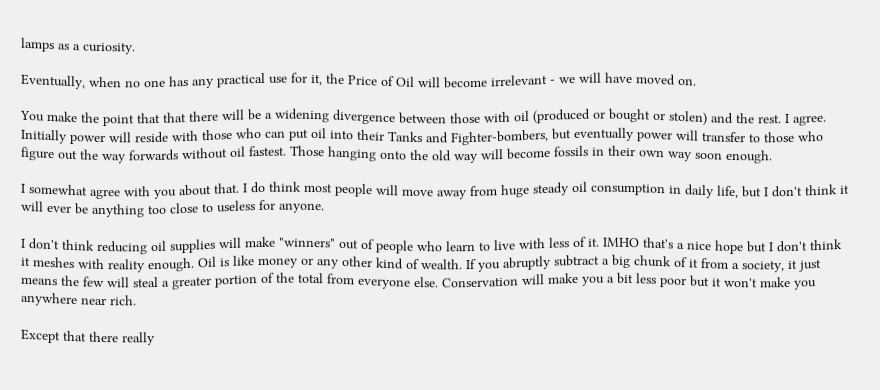lamps as a curiosity.

Eventually, when no one has any practical use for it, the Price of Oil will become irrelevant - we will have moved on.

You make the point that that there will be a widening divergence between those with oil (produced or bought or stolen) and the rest. I agree. Initially power will reside with those who can put oil into their Tanks and Fighter-bombers, but eventually power will transfer to those who figure out the way forwards without oil fastest. Those hanging onto the old way will become fossils in their own way soon enough.

I somewhat agree with you about that. I do think most people will move away from huge steady oil consumption in daily life, but I don't think it will ever be anything too close to useless for anyone.

I don't think reducing oil supplies will make "winners" out of people who learn to live with less of it. IMHO that's a nice hope but I don't think it meshes with reality enough. Oil is like money or any other kind of wealth. If you abruptly subtract a big chunk of it from a society, it just means the few will steal a greater portion of the total from everyone else. Conservation will make you a bit less poor but it won't make you anywhere near rich.

Except that there really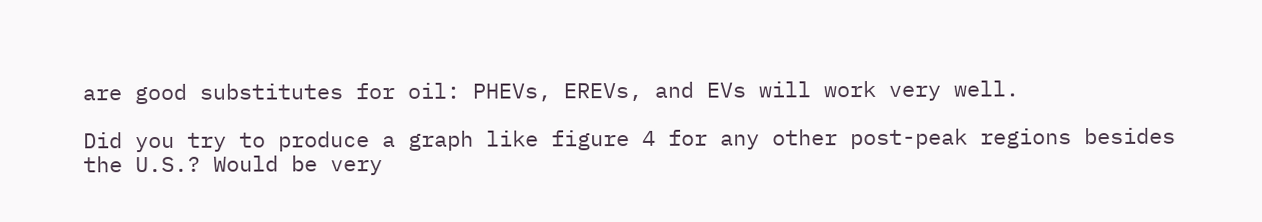are good substitutes for oil: PHEVs, EREVs, and EVs will work very well.

Did you try to produce a graph like figure 4 for any other post-peak regions besides the U.S.? Would be very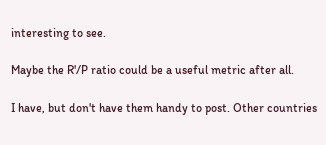interesting to see.

Maybe the R'/P ratio could be a useful metric after all.

I have, but don't have them handy to post. Other countries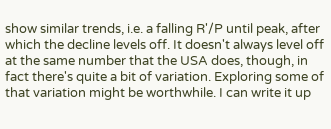show similar trends, i.e. a falling R'/P until peak, after which the decline levels off. It doesn't always level off at the same number that the USA does, though, in fact there's quite a bit of variation. Exploring some of that variation might be worthwhile. I can write it up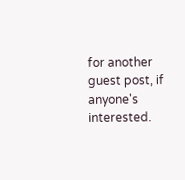for another guest post, if anyone's interested.